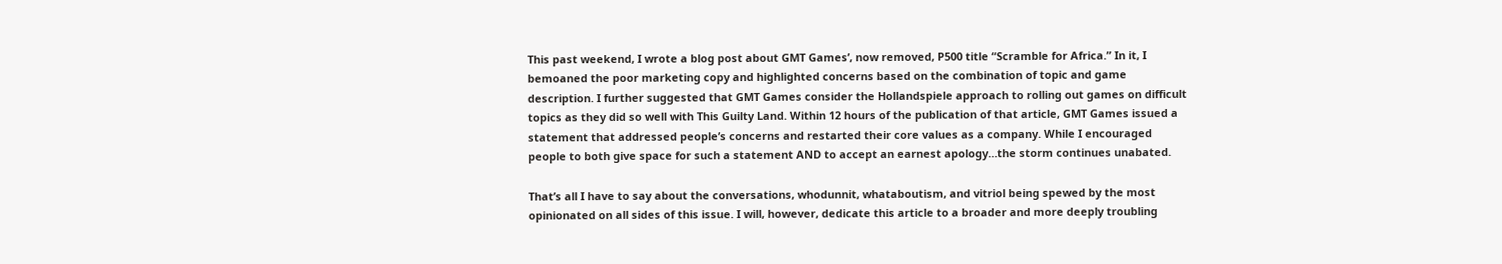This past weekend, I wrote a blog post about GMT Games’, now removed, P500 title “Scramble for Africa.” In it, I bemoaned the poor marketing copy and highlighted concerns based on the combination of topic and game description. I further suggested that GMT Games consider the Hollandspiele approach to rolling out games on difficult topics as they did so well with This Guilty Land. Within 12 hours of the publication of that article, GMT Games issued a statement that addressed people’s concerns and restarted their core values as a company. While I encouraged people to both give space for such a statement AND to accept an earnest apology…the storm continues unabated.

That’s all I have to say about the conversations, whodunnit, whataboutism, and vitriol being spewed by the most opinionated on all sides of this issue. I will, however, dedicate this article to a broader and more deeply troubling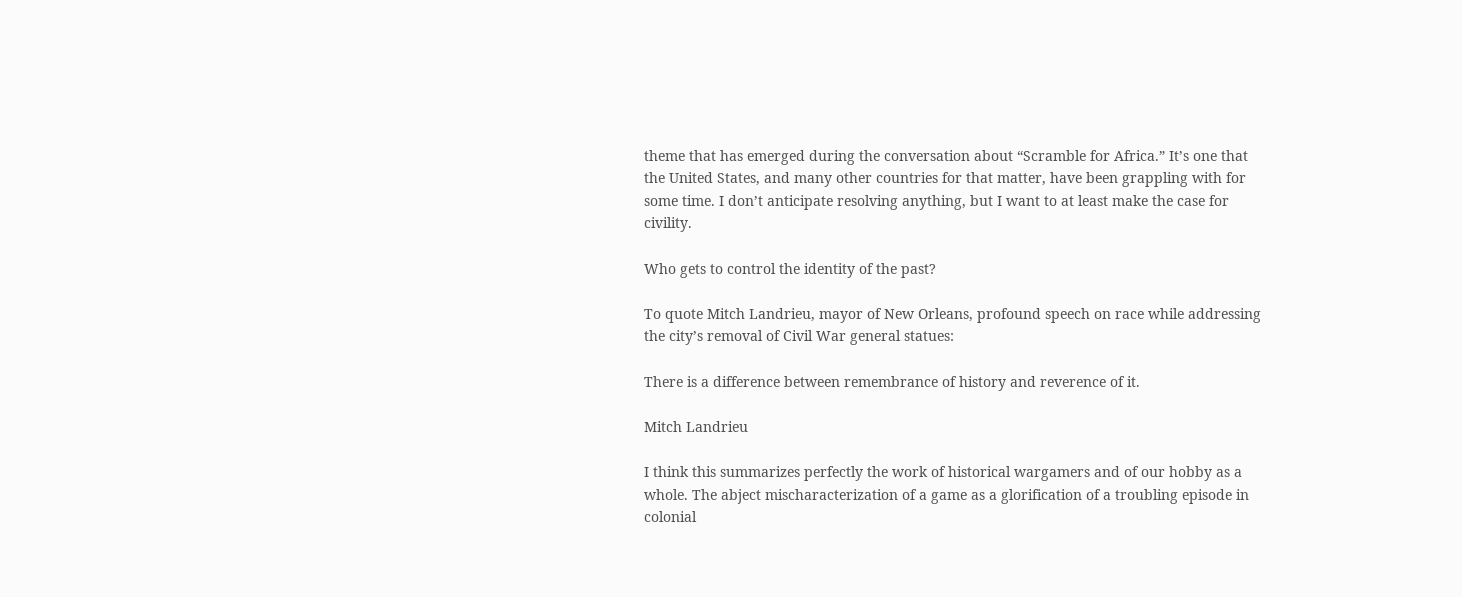theme that has emerged during the conversation about “Scramble for Africa.” It’s one that the United States, and many other countries for that matter, have been grappling with for some time. I don’t anticipate resolving anything, but I want to at least make the case for civility.

Who gets to control the identity of the past?

To quote Mitch Landrieu, mayor of New Orleans, profound speech on race while addressing the city’s removal of Civil War general statues:

There is a difference between remembrance of history and reverence of it.

Mitch Landrieu

I think this summarizes perfectly the work of historical wargamers and of our hobby as a whole. The abject mischaracterization of a game as a glorification of a troubling episode in colonial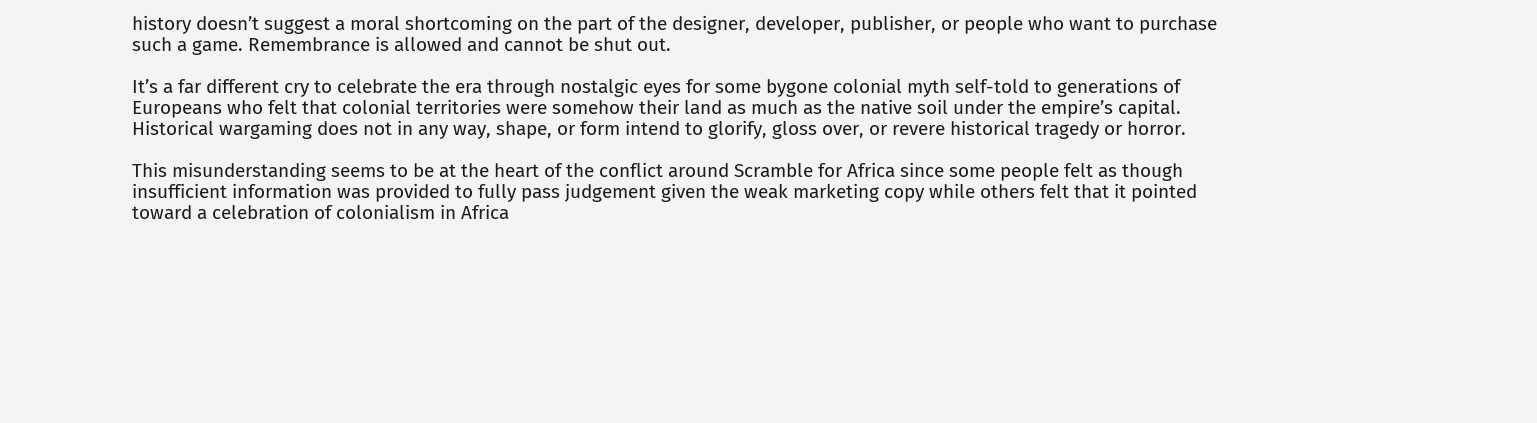history doesn’t suggest a moral shortcoming on the part of the designer, developer, publisher, or people who want to purchase such a game. Remembrance is allowed and cannot be shut out.

It’s a far different cry to celebrate the era through nostalgic eyes for some bygone colonial myth self-told to generations of Europeans who felt that colonial territories were somehow their land as much as the native soil under the empire’s capital. Historical wargaming does not in any way, shape, or form intend to glorify, gloss over, or revere historical tragedy or horror.

This misunderstanding seems to be at the heart of the conflict around Scramble for Africa since some people felt as though insufficient information was provided to fully pass judgement given the weak marketing copy while others felt that it pointed toward a celebration of colonialism in Africa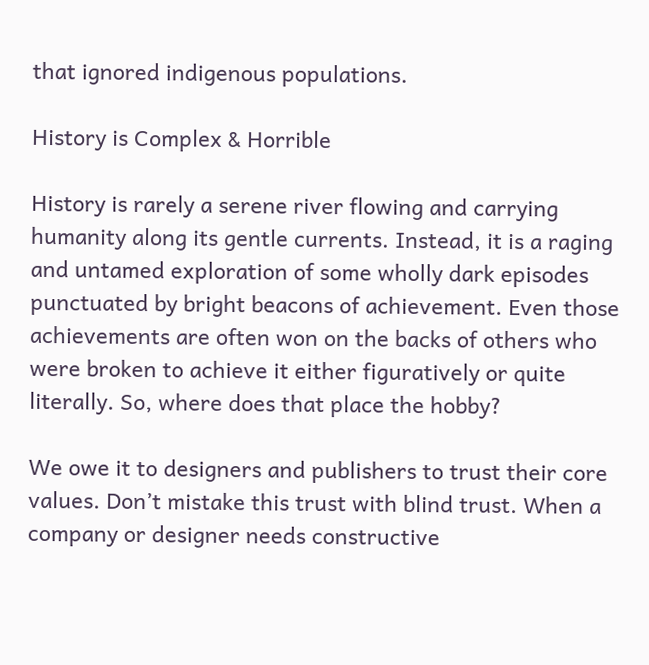that ignored indigenous populations.

History is Complex & Horrible

History is rarely a serene river flowing and carrying humanity along its gentle currents. Instead, it is a raging and untamed exploration of some wholly dark episodes punctuated by bright beacons of achievement. Even those achievements are often won on the backs of others who were broken to achieve it either figuratively or quite literally. So, where does that place the hobby?

We owe it to designers and publishers to trust their core values. Don’t mistake this trust with blind trust. When a company or designer needs constructive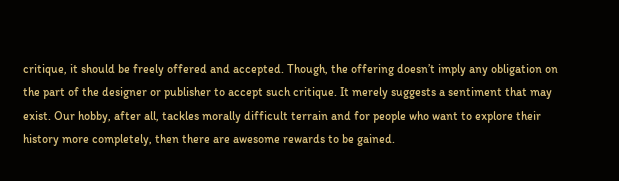critique, it should be freely offered and accepted. Though, the offering doesn’t imply any obligation on the part of the designer or publisher to accept such critique. It merely suggests a sentiment that may exist. Our hobby, after all, tackles morally difficult terrain and for people who want to explore their history more completely, then there are awesome rewards to be gained.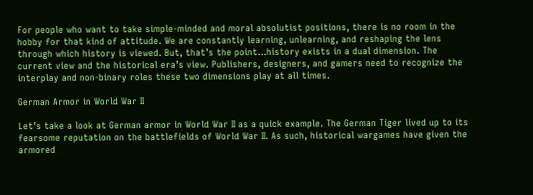For people who want to take simple-minded and moral absolutist positions, there is no room in the hobby for that kind of attitude. We are constantly learning, unlearning, and reshaping the lens through which history is viewed. But, that’s the point…history exists in a dual dimension. The current view and the historical era’s view. Publishers, designers, and gamers need to recognize the interplay and non-binary roles these two dimensions play at all times.

German Armor in World War II

Let’s take a look at German armor in World War II as a quick example. The German Tiger lived up to its fearsome reputation on the battlefields of World War II. As such, historical wargames have given the armored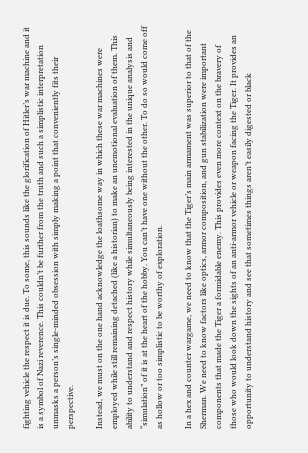fighting vehicle the respect it is due. To some, this sounds like the glorification of Hitler’s war machine and it is a symbol of Nazi reverence. This couldn’t be further from the truth and such a simplistic interpretation unmasks a person’s single-minded obsession with simply making a point that conveniently fits their perspective.

Instead, we must on the one hand acknowledge the loathsome way in which these war machines were employed while still remaining detached (like a historian) to make an unemotional evaluation of them. This ability to understand and respect history while simultaneously being interested in the unique analysis and “simulation” of it is at the heart of the hobby. You can’t have one without the other. To do so would come off as hollow or too simplistic to be worthy of exploration.

In a hex and counter wargame, we need to know that the Tiger’s main armament was superior to that of the Sherman. We need to know factors like optics, armor composition, and gun stabilization were important components that made the Tiger a formidable enemy. This provides even more context on the bravery of those who would look down the sights of an anti-armor vehicle or weapon facing the Tiger. It provides an opportunity to understand history and see that sometimes things aren’t easily digested or black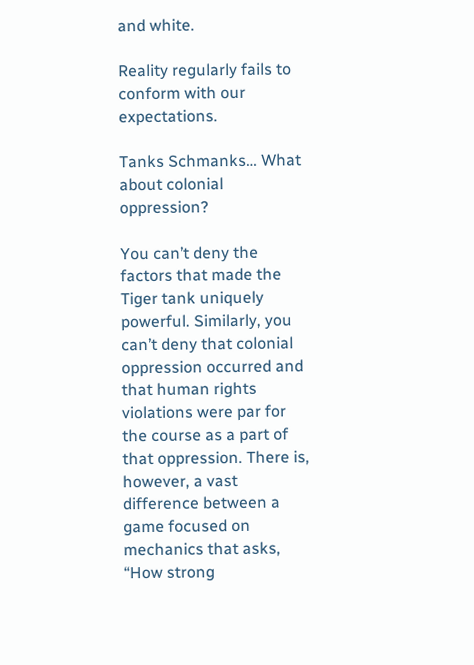and white.

Reality regularly fails to conform with our expectations.

Tanks Schmanks… What about colonial oppression?

You can’t deny the factors that made the Tiger tank uniquely powerful. Similarly, you can’t deny that colonial oppression occurred and that human rights violations were par for the course as a part of that oppression. There is, however, a vast difference between a game focused on mechanics that asks, “How strong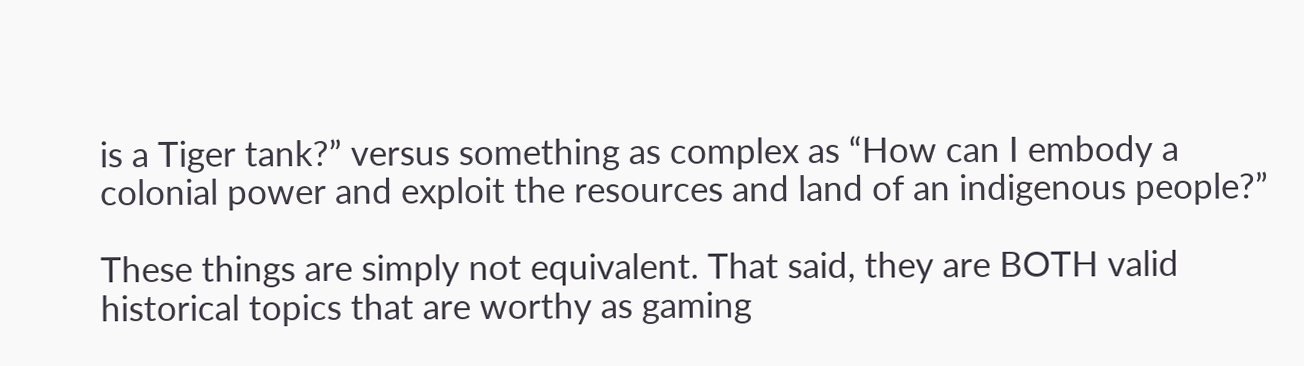is a Tiger tank?” versus something as complex as “How can I embody a colonial power and exploit the resources and land of an indigenous people?”

These things are simply not equivalent. That said, they are BOTH valid historical topics that are worthy as gaming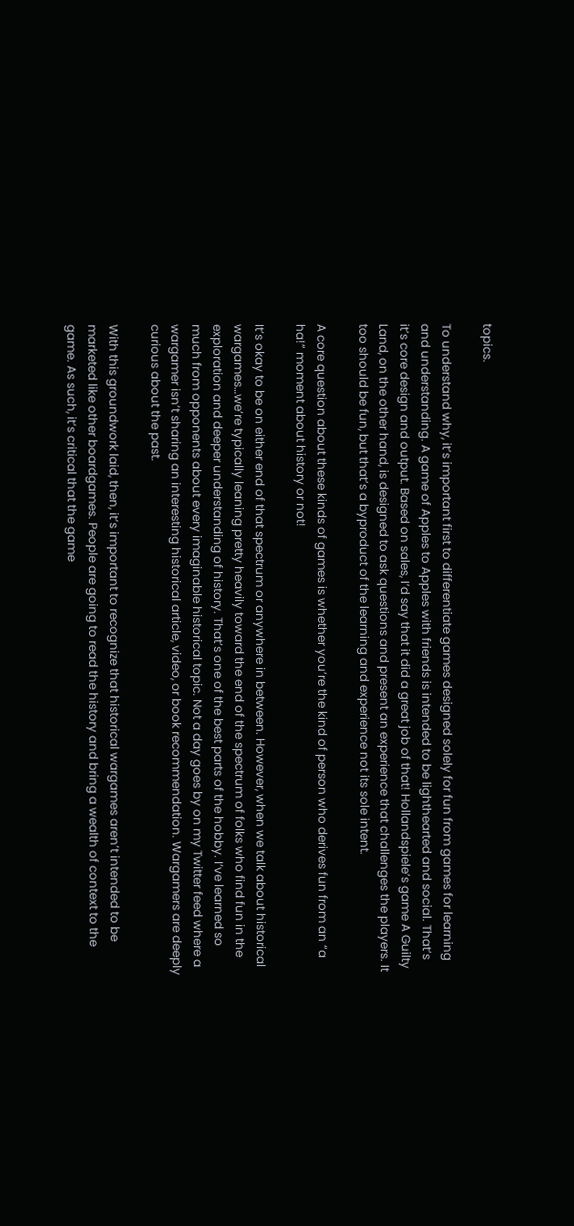topics.

To understand why, it’s important first to differentiate games designed solely for fun from games for learning and understanding. A game of Apples to Apples with friends is intended to be lighthearted and social. That’s it’s core design and output. Based on sales, I’d say that it did a great job of that! Hollandspiele’s game A Guilty Land, on the other hand, is designed to ask questions and present an experience that challenges the players. It too should be fun, but that’s a byproduct of the learning and experience not its sole intent.

A core question about these kinds of games is whether you’re the kind of person who derives fun from an “a ha!” moment about history or not!

It’s okay to be on either end of that spectrum or anywhere in between. However, when we talk about historical wargames…we’re typically leaning pretty heavily toward the end of the spectrum of folks who find fun in the exploration and deeper understanding of history. That’s one of the best parts of the hobby. I’ve learned so much from opponents about every imaginable historical topic. Not a day goes by on my Twitter feed where a wargamer isn’t sharing an interesting historical article, video, or book recommendation. Wargamers are deeply curious about the past.

With this groundwork laid, then, it’s important to recognize that historical wargames aren’t intended to be marketed like other boardgames. People are going to read the history and bring a wealth of context to the game. As such, it’s critical that the game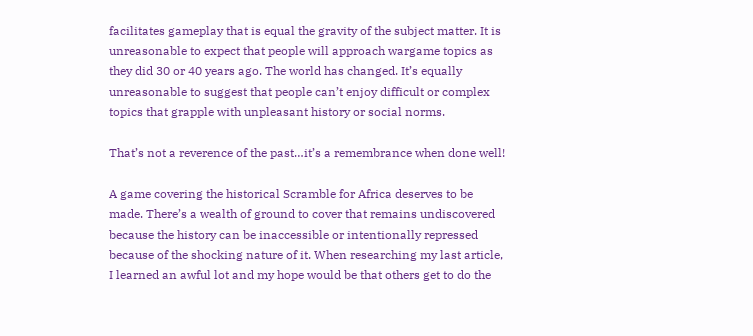facilitates gameplay that is equal the gravity of the subject matter. It is unreasonable to expect that people will approach wargame topics as they did 30 or 40 years ago. The world has changed. It’s equally unreasonable to suggest that people can’t enjoy difficult or complex topics that grapple with unpleasant history or social norms.

That’s not a reverence of the past…it’s a remembrance when done well!

A game covering the historical Scramble for Africa deserves to be made. There’s a wealth of ground to cover that remains undiscovered because the history can be inaccessible or intentionally repressed because of the shocking nature of it. When researching my last article, I learned an awful lot and my hope would be that others get to do the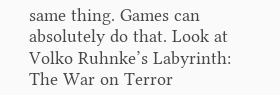same thing. Games can absolutely do that. Look at Volko Ruhnke’s Labyrinth: The War on Terror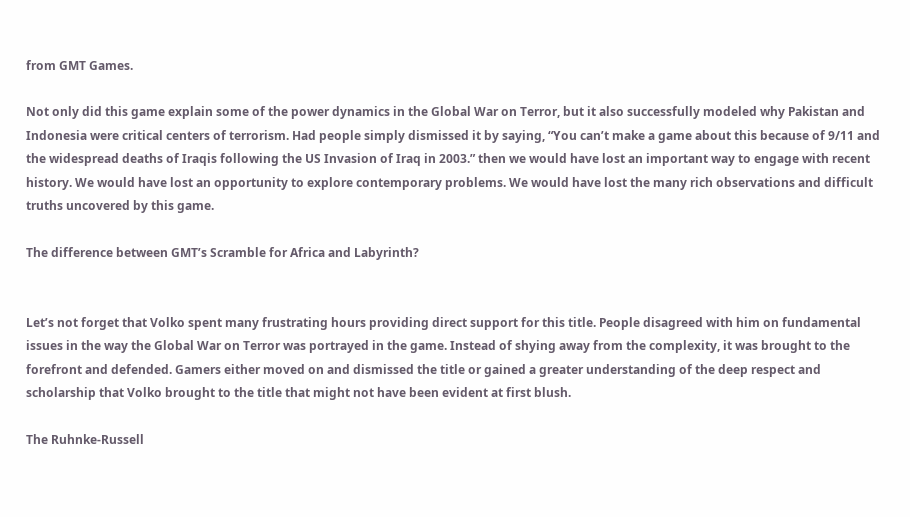from GMT Games.

Not only did this game explain some of the power dynamics in the Global War on Terror, but it also successfully modeled why Pakistan and Indonesia were critical centers of terrorism. Had people simply dismissed it by saying, “You can’t make a game about this because of 9/11 and the widespread deaths of Iraqis following the US Invasion of Iraq in 2003.” then we would have lost an important way to engage with recent history. We would have lost an opportunity to explore contemporary problems. We would have lost the many rich observations and difficult truths uncovered by this game.

The difference between GMT’s Scramble for Africa and Labyrinth?


Let’s not forget that Volko spent many frustrating hours providing direct support for this title. People disagreed with him on fundamental issues in the way the Global War on Terror was portrayed in the game. Instead of shying away from the complexity, it was brought to the forefront and defended. Gamers either moved on and dismissed the title or gained a greater understanding of the deep respect and scholarship that Volko brought to the title that might not have been evident at first blush.

The Ruhnke-Russell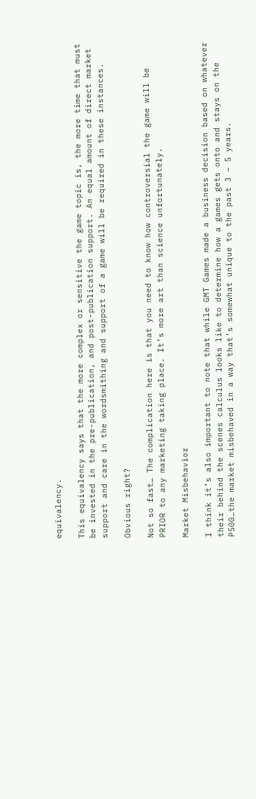equivalency.

This equivalency says that the more complex or sensitive the game topic is, the more time that must be invested in the pre-publication, and post-publication support. An equal amount of direct market support and care in the wordsmithing and support of a game will be required in these instances.

Obvious right?

Not so fast… The complication here is that you need to know how controversial the game will be PRIOR to any marketing taking place. It’s more art than science unfortunately.

Market Misbehavior

I think it’s also important to note that while GMT Games made a business decision based on whatever their behind the scenes calculus looks like to determine how a games gets onto and stays on the P500…the market misbehaved in a way that’s somewhat unique to the past 3 – 5 years.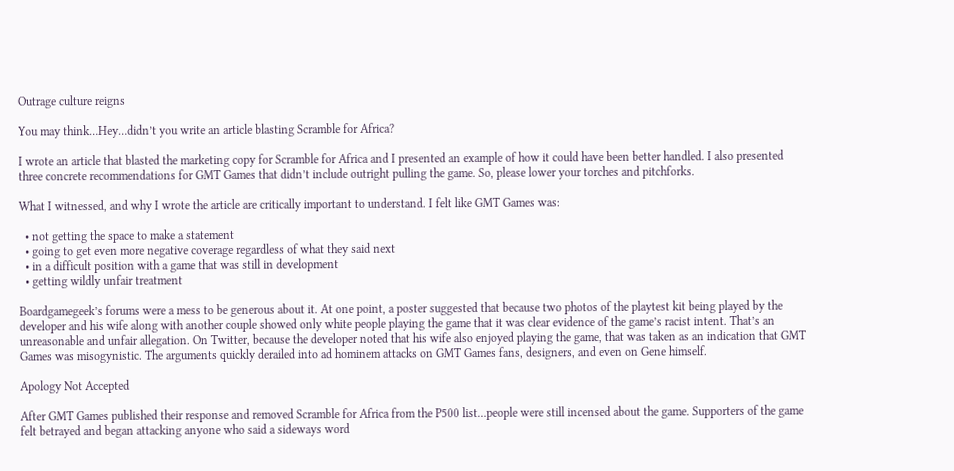Outrage culture reigns

You may think…Hey…didn’t you write an article blasting Scramble for Africa?

I wrote an article that blasted the marketing copy for Scramble for Africa and I presented an example of how it could have been better handled. I also presented three concrete recommendations for GMT Games that didn’t include outright pulling the game. So, please lower your torches and pitchforks.

What I witnessed, and why I wrote the article are critically important to understand. I felt like GMT Games was:

  • not getting the space to make a statement
  • going to get even more negative coverage regardless of what they said next
  • in a difficult position with a game that was still in development
  • getting wildly unfair treatment

Boardgamegeek’s forums were a mess to be generous about it. At one point, a poster suggested that because two photos of the playtest kit being played by the developer and his wife along with another couple showed only white people playing the game that it was clear evidence of the game’s racist intent. That’s an unreasonable and unfair allegation. On Twitter, because the developer noted that his wife also enjoyed playing the game, that was taken as an indication that GMT Games was misogynistic. The arguments quickly derailed into ad hominem attacks on GMT Games fans, designers, and even on Gene himself.

Apology Not Accepted

After GMT Games published their response and removed Scramble for Africa from the P500 list…people were still incensed about the game. Supporters of the game felt betrayed and began attacking anyone who said a sideways word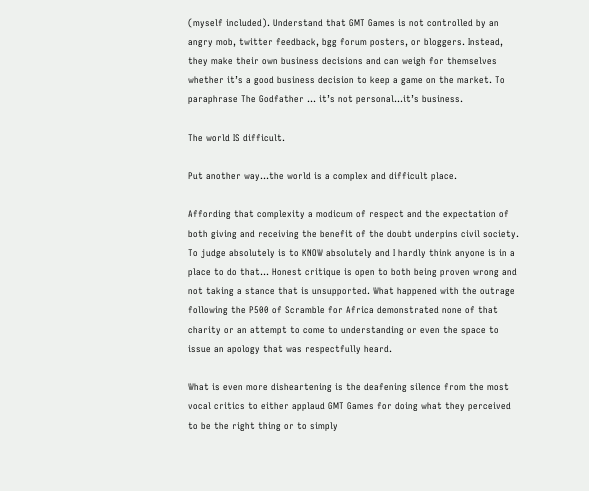(myself included). Understand that GMT Games is not controlled by an angry mob, twitter feedback, bgg forum posters, or bloggers. Instead, they make their own business decisions and can weigh for themselves whether it’s a good business decision to keep a game on the market. To paraphrase The Godfather … it’s not personal…it’s business.

The world IS difficult.

Put another way…the world is a complex and difficult place.

Affording that complexity a modicum of respect and the expectation of both giving and receiving the benefit of the doubt underpins civil society. To judge absolutely is to KNOW absolutely and I hardly think anyone is in a place to do that… Honest critique is open to both being proven wrong and not taking a stance that is unsupported. What happened with the outrage following the P500 of Scramble for Africa demonstrated none of that charity or an attempt to come to understanding or even the space to issue an apology that was respectfully heard.

What is even more disheartening is the deafening silence from the most vocal critics to either applaud GMT Games for doing what they perceived to be the right thing or to simply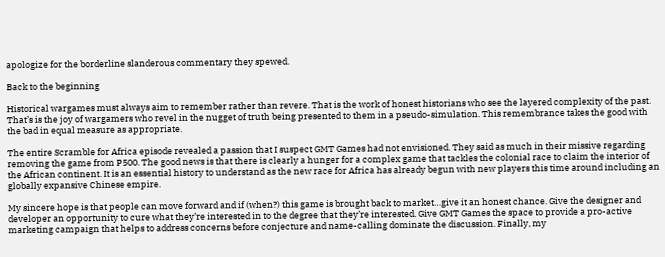apologize for the borderline slanderous commentary they spewed.

Back to the beginning

Historical wargames must always aim to remember rather than revere. That is the work of honest historians who see the layered complexity of the past. That’s is the joy of wargamers who revel in the nugget of truth being presented to them in a pseudo-simulation. This remembrance takes the good with the bad in equal measure as appropriate.

The entire Scramble for Africa episode revealed a passion that I suspect GMT Games had not envisioned. They said as much in their missive regarding removing the game from P500. The good news is that there is clearly a hunger for a complex game that tackles the colonial race to claim the interior of the African continent. It is an essential history to understand as the new race for Africa has already begun with new players this time around including an globally expansive Chinese empire.

My sincere hope is that people can move forward and if (when?) this game is brought back to market…give it an honest chance. Give the designer and developer an opportunity to cure what they’re interested in to the degree that they’re interested. Give GMT Games the space to provide a pro-active marketing campaign that helps to address concerns before conjecture and name-calling dominate the discussion. Finally, my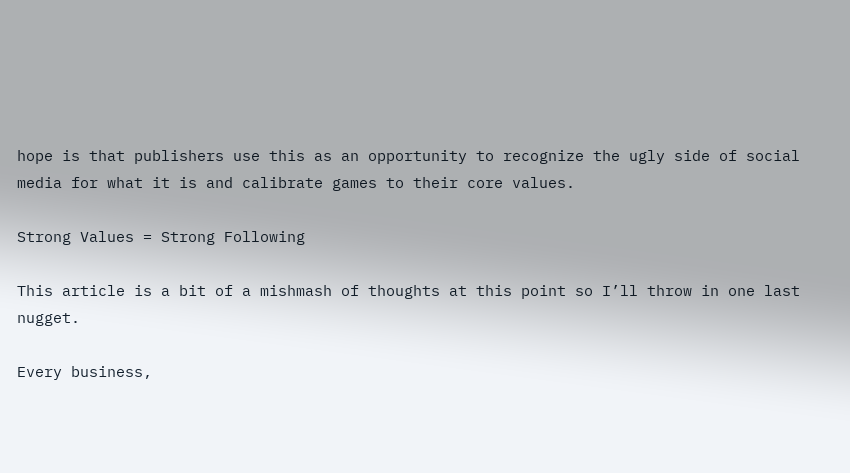hope is that publishers use this as an opportunity to recognize the ugly side of social media for what it is and calibrate games to their core values.

Strong Values = Strong Following

This article is a bit of a mishmash of thoughts at this point so I’ll throw in one last nugget.

Every business,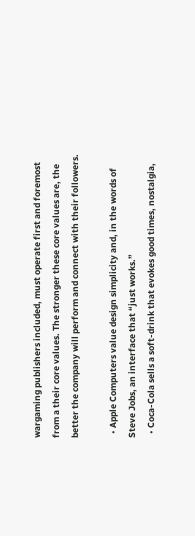wargaming publishers included, must operate first and foremost from a their core values. The stronger these core values are, the better the company will perform and connect with their followers.

  • Apple Computers value design simplicity and, in the words of Steve Jobs, an interface that “just works.”
  • Coca-Cola sells a soft-drink that evokes good times, nostalgia,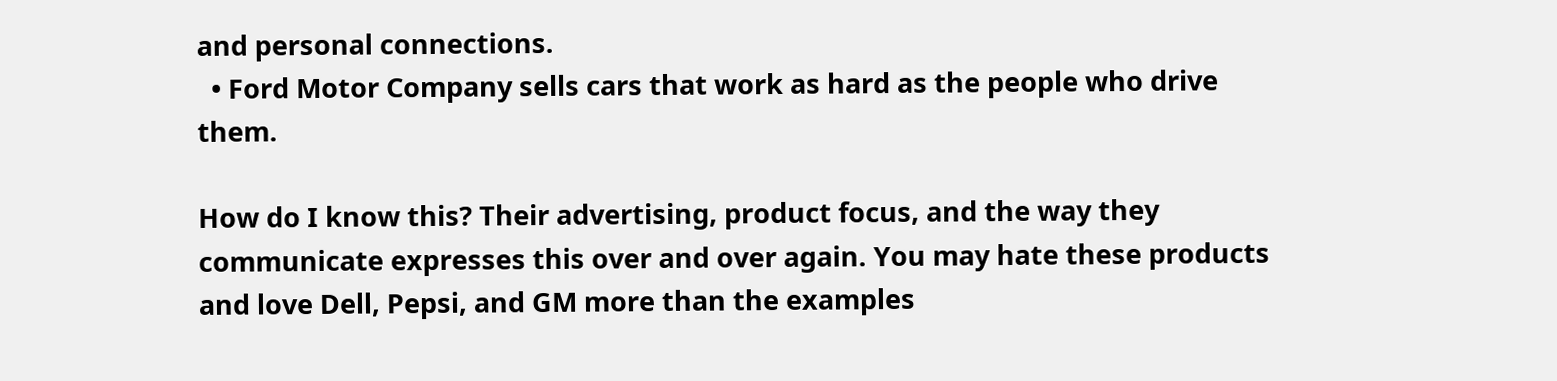and personal connections.
  • Ford Motor Company sells cars that work as hard as the people who drive them.

How do I know this? Their advertising, product focus, and the way they communicate expresses this over and over again. You may hate these products and love Dell, Pepsi, and GM more than the examples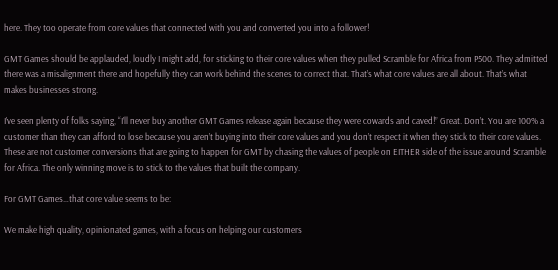here. They too operate from core values that connected with you and converted you into a follower!

GMT Games should be applauded, loudly I might add, for sticking to their core values when they pulled Scramble for Africa from P500. They admitted there was a misalignment there and hopefully they can work behind the scenes to correct that. That’s what core values are all about. That’s what makes businesses strong.

I’ve seen plenty of folks saying, “I’ll never buy another GMT Games release again because they were cowards and caved!” Great. Don’t. You are 100% a customer than they can afford to lose because you aren’t buying into their core values and you don’t respect it when they stick to their core values. These are not customer conversions that are going to happen for GMT by chasing the values of people on EITHER side of the issue around Scramble for Africa. The only winning move is to stick to the values that built the company.

For GMT Games…that core value seems to be:

We make high quality, opinionated games, with a focus on helping our customers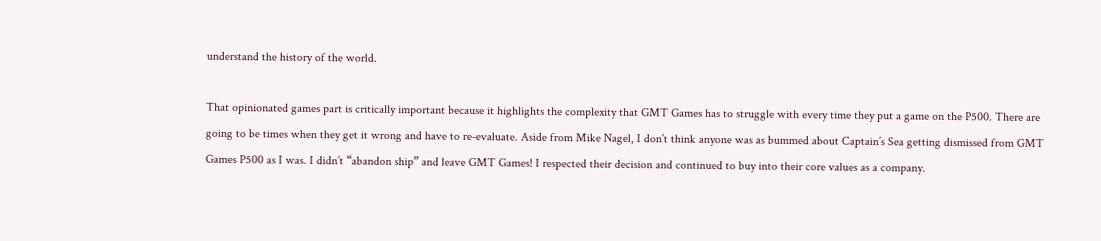understand the history of the world.

That opinionated games part is critically important because it highlights the complexity that GMT Games has to struggle with every time they put a game on the P500. There are going to be times when they get it wrong and have to re-evaluate. Aside from Mike Nagel, I don’t think anyone was as bummed about Captain’s Sea getting dismissed from GMT Games P500 as I was. I didn’t “abandon ship” and leave GMT Games! I respected their decision and continued to buy into their core values as a company.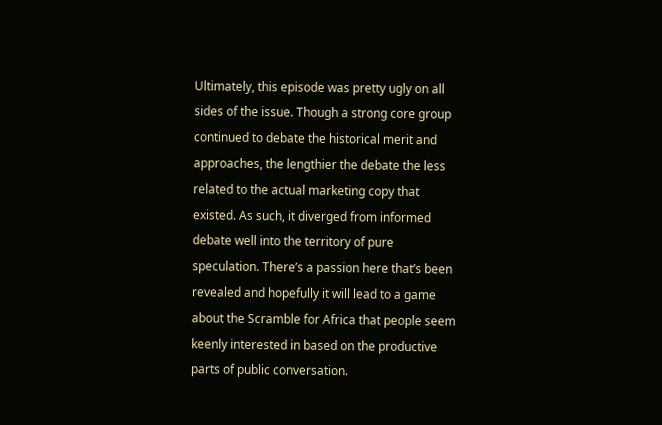Ultimately, this episode was pretty ugly on all sides of the issue. Though a strong core group continued to debate the historical merit and approaches, the lengthier the debate the less related to the actual marketing copy that existed. As such, it diverged from informed debate well into the territory of pure speculation. There’s a passion here that’s been revealed and hopefully it will lead to a game about the Scramble for Africa that people seem keenly interested in based on the productive parts of public conversation.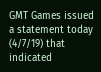GMT Games issued a statement today (4/7/19) that indicated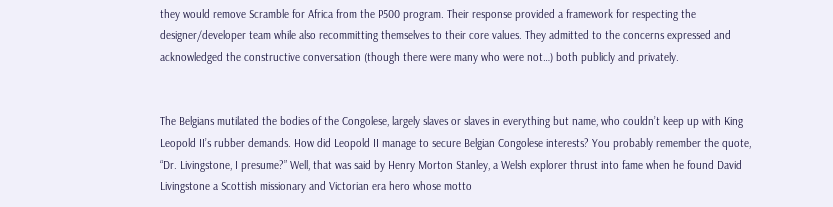they would remove Scramble for Africa from the P500 program. Their response provided a framework for respecting the designer/developer team while also recommitting themselves to their core values. They admitted to the concerns expressed and acknowledged the constructive conversation (though there were many who were not…) both publicly and privately.


The Belgians mutilated the bodies of the Congolese, largely slaves or slaves in everything but name, who couldn’t keep up with King Leopold II’s rubber demands. How did Leopold II manage to secure Belgian Congolese interests? You probably remember the quote, “Dr. Livingstone, I presume?” Well, that was said by Henry Morton Stanley, a Welsh explorer thrust into fame when he found David Livingstone a Scottish missionary and Victorian era hero whose motto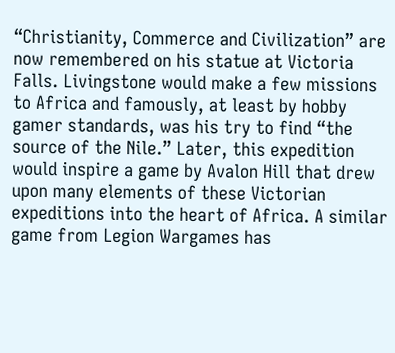“Christianity, Commerce and Civilization” are now remembered on his statue at Victoria Falls. Livingstone would make a few missions to Africa and famously, at least by hobby gamer standards, was his try to find “the source of the Nile.” Later, this expedition would inspire a game by Avalon Hill that drew upon many elements of these Victorian expeditions into the heart of Africa. A similar game from Legion Wargames has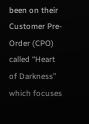been on their Customer Pre-Order (CPO) called “Heart of Darkness” which focuses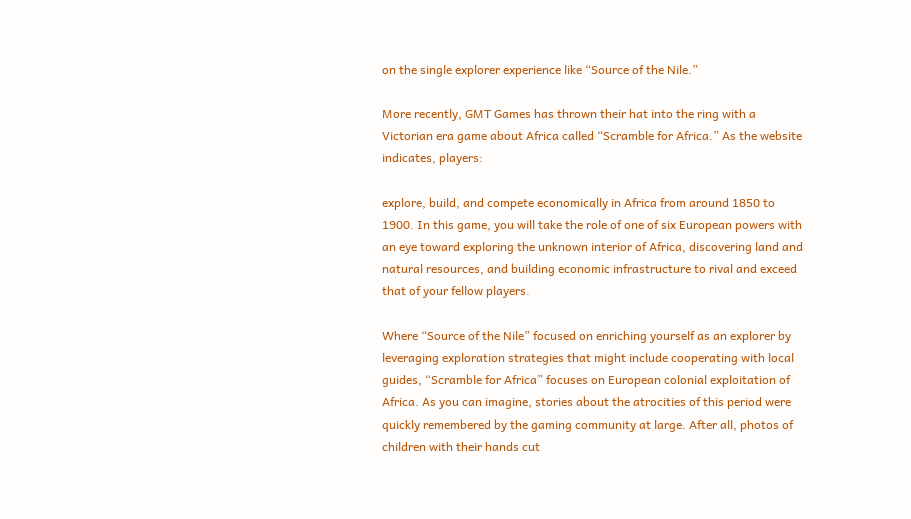on the single explorer experience like “Source of the Nile.”

More recently, GMT Games has thrown their hat into the ring with a Victorian era game about Africa called “Scramble for Africa.” As the website indicates, players:

explore, build, and compete economically in Africa from around 1850 to 1900. In this game, you will take the role of one of six European powers with an eye toward exploring the unknown interior of Africa, discovering land and natural resources, and building economic infrastructure to rival and exceed that of your fellow players.

Where “Source of the Nile” focused on enriching yourself as an explorer by leveraging exploration strategies that might include cooperating with local guides, “Scramble for Africa” focuses on European colonial exploitation of Africa. As you can imagine, stories about the atrocities of this period were quickly remembered by the gaming community at large. After all, photos of children with their hands cut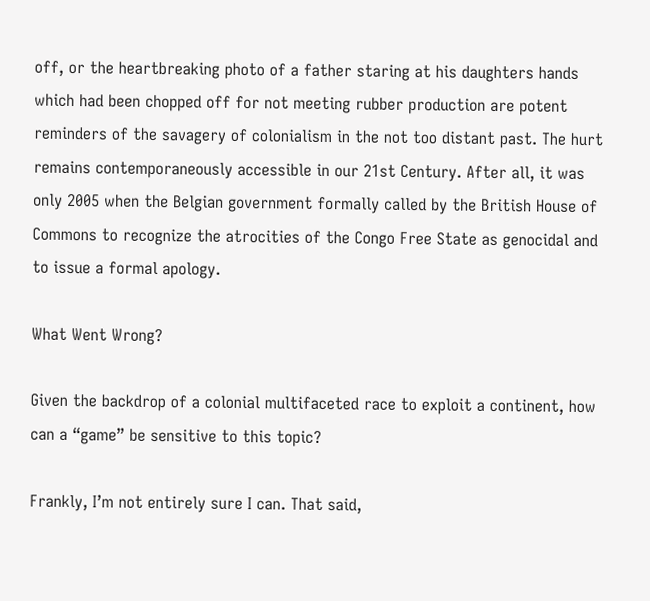off, or the heartbreaking photo of a father staring at his daughters hands which had been chopped off for not meeting rubber production are potent reminders of the savagery of colonialism in the not too distant past. The hurt remains contemporaneously accessible in our 21st Century. After all, it was only 2005 when the Belgian government formally called by the British House of Commons to recognize the atrocities of the Congo Free State as genocidal and to issue a formal apology.

What Went Wrong?

Given the backdrop of a colonial multifaceted race to exploit a continent, how can a “game” be sensitive to this topic?

Frankly, I’m not entirely sure I can. That said,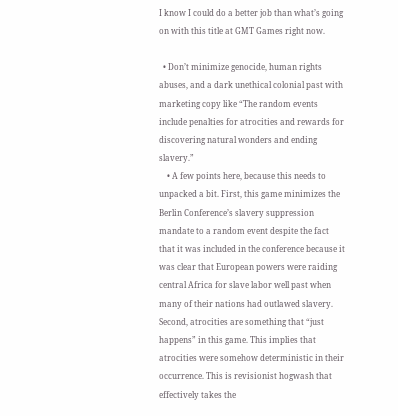I know I could do a better job than what’s going on with this title at GMT Games right now.

  • Don’t minimize genocide, human rights abuses, and a dark unethical colonial past with marketing copy like “The random events include penalties for atrocities and rewards for discovering natural wonders and ending slavery.”
    • A few points here, because this needs to unpacked a bit. First, this game minimizes the Berlin Conference’s slavery suppression mandate to a random event despite the fact that it was included in the conference because it was clear that European powers were raiding central Africa for slave labor well past when many of their nations had outlawed slavery. Second, atrocities are something that “just happens” in this game. This implies that atrocities were somehow deterministic in their occurrence. This is revisionist hogwash that effectively takes the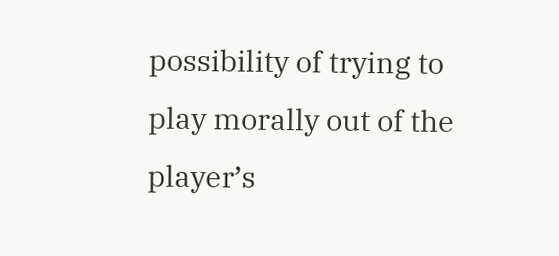possibility of trying to play morally out of the player’s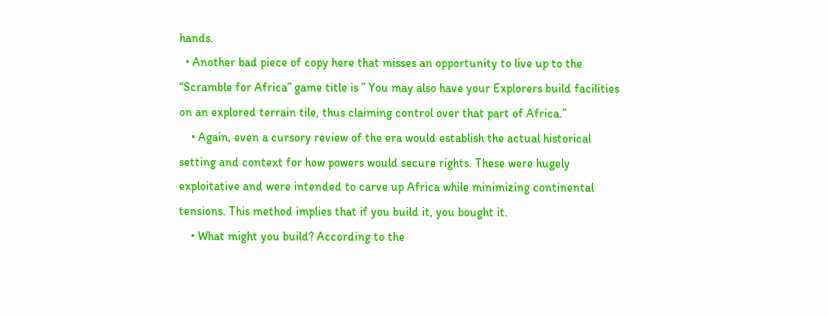hands.
  • Another bad piece of copy here that misses an opportunity to live up to the “Scramble for Africa” game title is ” You may also have your Explorers build facilities on an explored terrain tile, thus claiming control over that part of Africa.”
    • Again, even a cursory review of the era would establish the actual historical setting and context for how powers would secure rights. These were hugely exploitative and were intended to carve up Africa while minimizing continental tensions. This method implies that if you build it, you bought it.
    • What might you build? According to the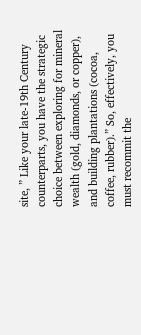site, ” Like your late-19th Century counterparts, you have the strategic choice between exploring for mineral wealth (gold, diamonds, or copper), and building plantations (cocoa, coffee, rubber).” So, effectively, you must recommit the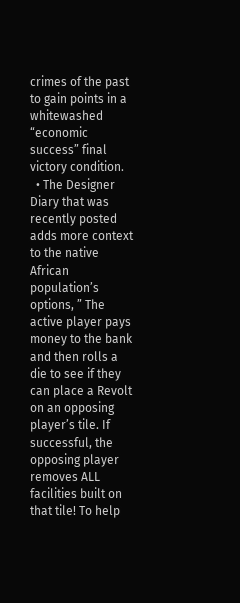crimes of the past to gain points in a whitewashed “economic success” final victory condition.
  • The Designer Diary that was recently posted adds more context to the native African population’s options, ” The active player pays money to the bank and then rolls a die to see if they can place a Revolt on an opposing player’s tile. If successful, the opposing player removes ALL facilities built on that tile! To help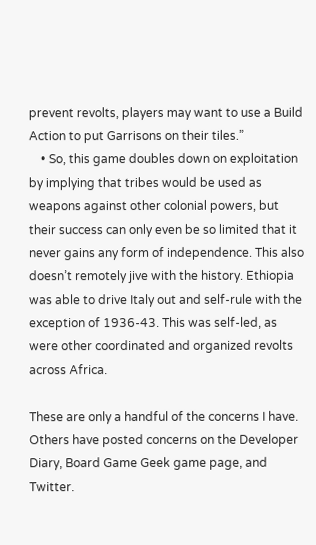prevent revolts, players may want to use a Build Action to put Garrisons on their tiles.”
    • So, this game doubles down on exploitation by implying that tribes would be used as weapons against other colonial powers, but their success can only even be so limited that it never gains any form of independence. This also doesn’t remotely jive with the history. Ethiopia was able to drive Italy out and self-rule with the exception of 1936-43. This was self-led, as were other coordinated and organized revolts across Africa.

These are only a handful of the concerns I have. Others have posted concerns on the Developer Diary, Board Game Geek game page, and Twitter.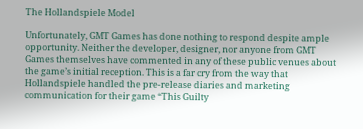The Hollandspiele Model

Unfortunately, GMT Games has done nothing to respond despite ample opportunity. Neither the developer, designer, nor anyone from GMT Games themselves have commented in any of these public venues about the game’s initial reception. This is a far cry from the way that Hollandspiele handled the pre-release diaries and marketing communication for their game “This Guilty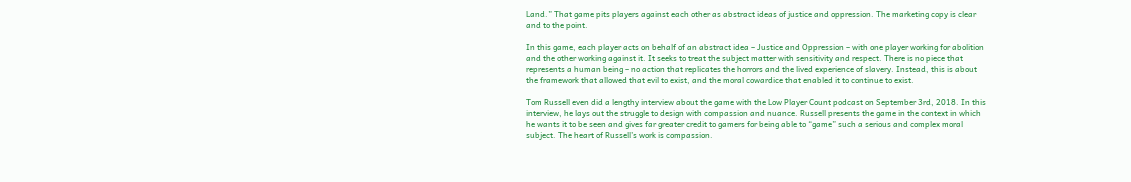Land.” That game pits players against each other as abstract ideas of justice and oppression. The marketing copy is clear and to the point.

In this game, each player acts on behalf of an abstract idea – Justice and Oppression – with one player working for abolition and the other working against it. It seeks to treat the subject matter with sensitivity and respect. There is no piece that represents a human being – no action that replicates the horrors and the lived experience of slavery. Instead, this is about the framework that allowed that evil to exist, and the moral cowardice that enabled it to continue to exist.

Tom Russell even did a lengthy interview about the game with the Low Player Count podcast on September 3rd, 2018. In this interview, he lays out the struggle to design with compassion and nuance. Russell presents the game in the context in which he wants it to be seen and gives far greater credit to gamers for being able to “game” such a serious and complex moral subject. The heart of Russell’s work is compassion.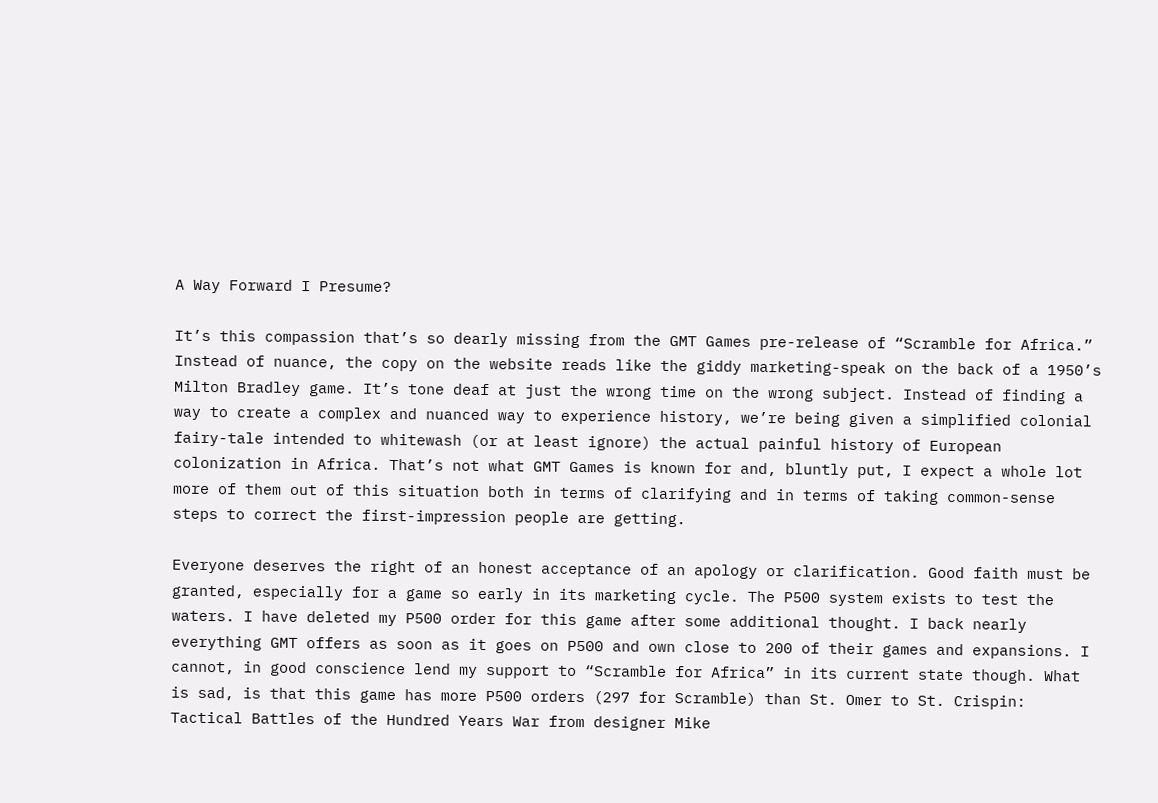A Way Forward I Presume?

It’s this compassion that’s so dearly missing from the GMT Games pre-release of “Scramble for Africa.” Instead of nuance, the copy on the website reads like the giddy marketing-speak on the back of a 1950’s Milton Bradley game. It’s tone deaf at just the wrong time on the wrong subject. Instead of finding a way to create a complex and nuanced way to experience history, we’re being given a simplified colonial fairy-tale intended to whitewash (or at least ignore) the actual painful history of European colonization in Africa. That’s not what GMT Games is known for and, bluntly put, I expect a whole lot more of them out of this situation both in terms of clarifying and in terms of taking common-sense steps to correct the first-impression people are getting.

Everyone deserves the right of an honest acceptance of an apology or clarification. Good faith must be granted, especially for a game so early in its marketing cycle. The P500 system exists to test the waters. I have deleted my P500 order for this game after some additional thought. I back nearly everything GMT offers as soon as it goes on P500 and own close to 200 of their games and expansions. I cannot, in good conscience lend my support to “Scramble for Africa” in its current state though. What is sad, is that this game has more P500 orders (297 for Scramble) than St. Omer to St. Crispin: Tactical Battles of the Hundred Years War from designer Mike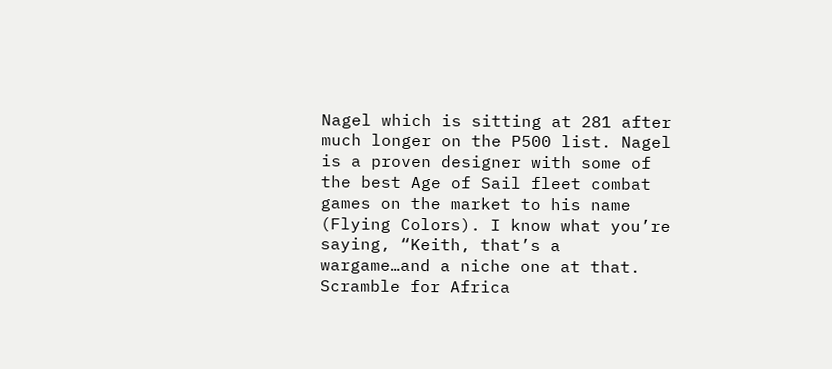Nagel which is sitting at 281 after much longer on the P500 list. Nagel is a proven designer with some of the best Age of Sail fleet combat games on the market to his name (Flying Colors). I know what you’re saying, “Keith, that’s a wargame…and a niche one at that. Scramble for Africa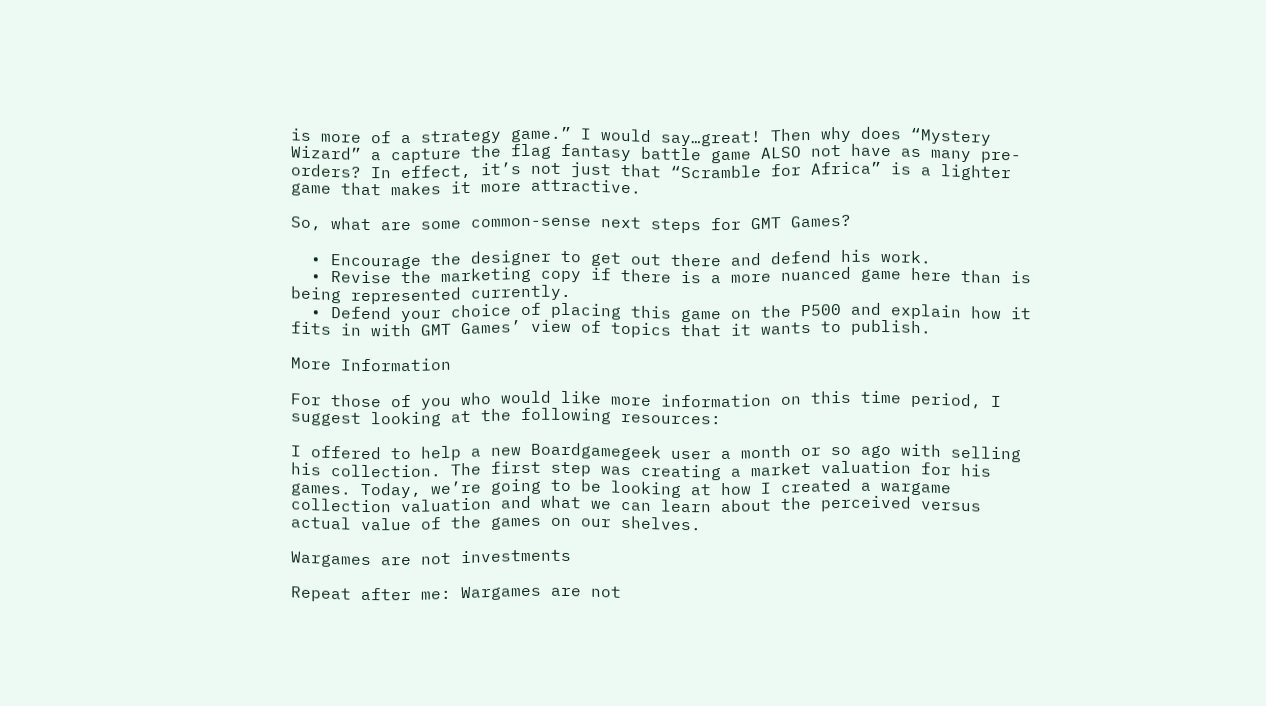is more of a strategy game.” I would say…great! Then why does “Mystery Wizard” a capture the flag fantasy battle game ALSO not have as many pre-orders? In effect, it’s not just that “Scramble for Africa” is a lighter game that makes it more attractive.

So, what are some common-sense next steps for GMT Games?

  • Encourage the designer to get out there and defend his work.
  • Revise the marketing copy if there is a more nuanced game here than is being represented currently.
  • Defend your choice of placing this game on the P500 and explain how it fits in with GMT Games’ view of topics that it wants to publish.

More Information

For those of you who would like more information on this time period, I suggest looking at the following resources:

I offered to help a new Boardgamegeek user a month or so ago with selling his collection. The first step was creating a market valuation for his games. Today, we’re going to be looking at how I created a wargame collection valuation and what we can learn about the perceived versus actual value of the games on our shelves.

Wargames are not investments

Repeat after me: Wargames are not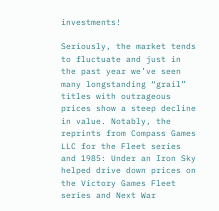investments!

Seriously, the market tends to fluctuate and just in the past year we’ve seen many longstanding “grail” titles with outrageous prices show a steep decline in value. Notably, the reprints from Compass Games LLC for the Fleet series and 1985: Under an Iron Sky helped drive down prices on the Victory Games Fleet series and Next War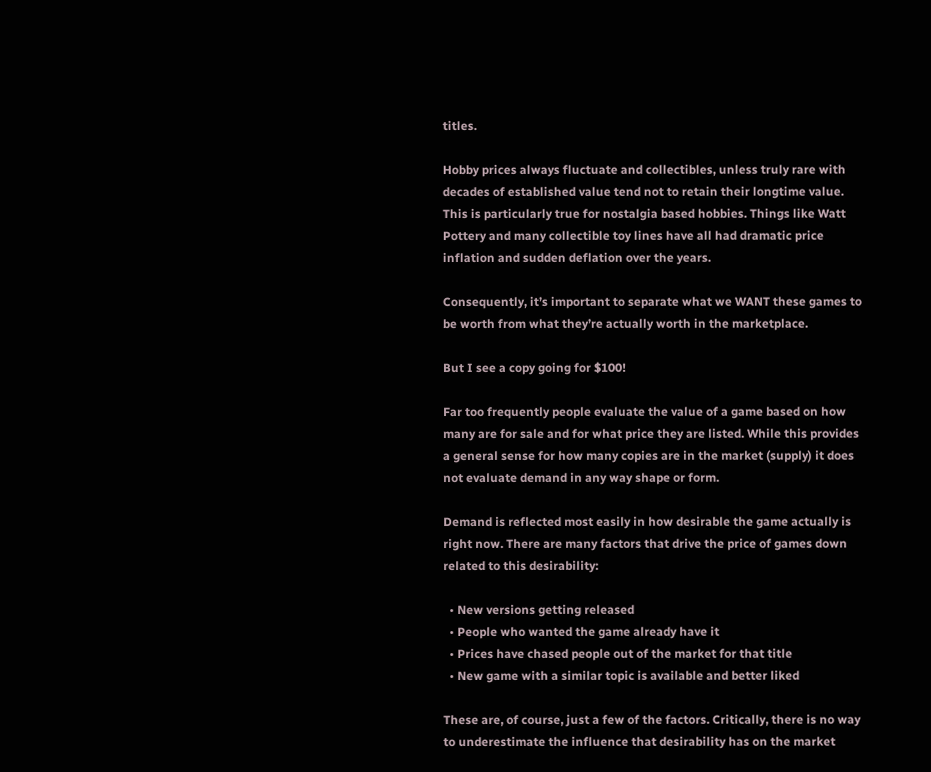titles.

Hobby prices always fluctuate and collectibles, unless truly rare with decades of established value tend not to retain their longtime value. This is particularly true for nostalgia based hobbies. Things like Watt Pottery and many collectible toy lines have all had dramatic price inflation and sudden deflation over the years.

Consequently, it’s important to separate what we WANT these games to be worth from what they’re actually worth in the marketplace.

But I see a copy going for $100!

Far too frequently people evaluate the value of a game based on how many are for sale and for what price they are listed. While this provides a general sense for how many copies are in the market (supply) it does not evaluate demand in any way shape or form.

Demand is reflected most easily in how desirable the game actually is right now. There are many factors that drive the price of games down related to this desirability:

  • New versions getting released
  • People who wanted the game already have it
  • Prices have chased people out of the market for that title
  • New game with a similar topic is available and better liked

These are, of course, just a few of the factors. Critically, there is no way to underestimate the influence that desirability has on the market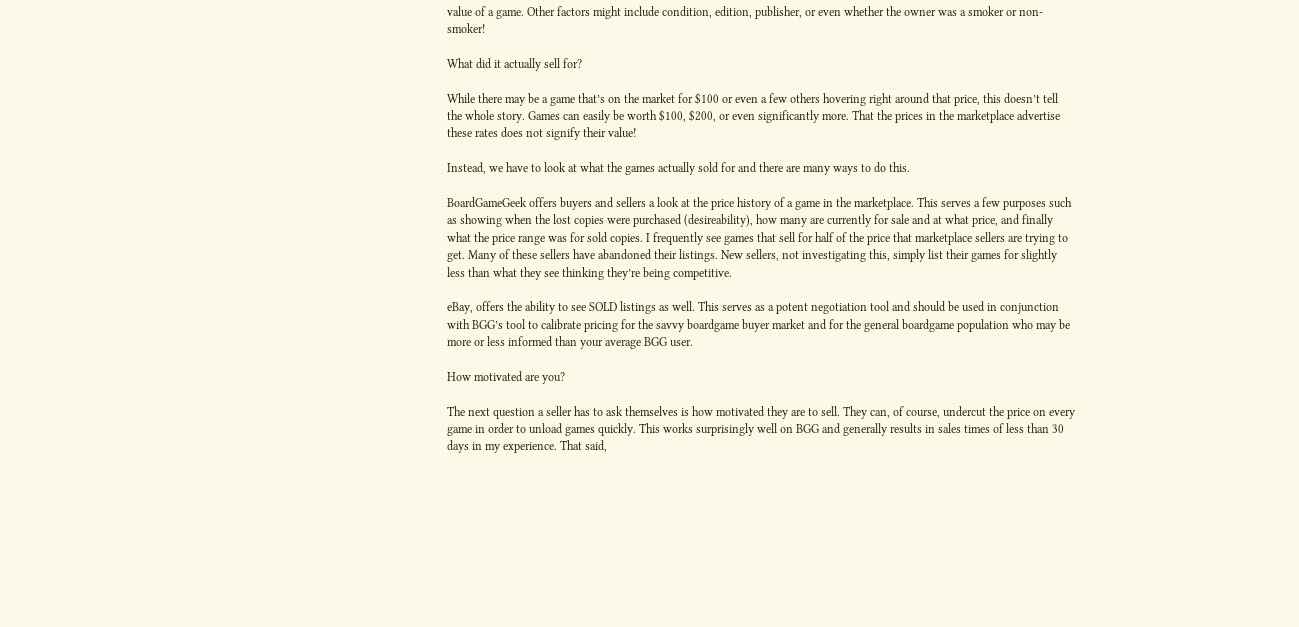value of a game. Other factors might include condition, edition, publisher, or even whether the owner was a smoker or non-smoker!

What did it actually sell for?

While there may be a game that’s on the market for $100 or even a few others hovering right around that price, this doesn’t tell the whole story. Games can easily be worth $100, $200, or even significantly more. That the prices in the marketplace advertise these rates does not signify their value!

Instead, we have to look at what the games actually sold for and there are many ways to do this.

BoardGameGeek offers buyers and sellers a look at the price history of a game in the marketplace. This serves a few purposes such as showing when the lost copies were purchased (desireability), how many are currently for sale and at what price, and finally what the price range was for sold copies. I frequently see games that sell for half of the price that marketplace sellers are trying to get. Many of these sellers have abandoned their listings. New sellers, not investigating this, simply list their games for slightly less than what they see thinking they’re being competitive.

eBay, offers the ability to see SOLD listings as well. This serves as a potent negotiation tool and should be used in conjunction with BGG’s tool to calibrate pricing for the savvy boardgame buyer market and for the general boardgame population who may be more or less informed than your average BGG user.

How motivated are you?

The next question a seller has to ask themselves is how motivated they are to sell. They can, of course, undercut the price on every game in order to unload games quickly. This works surprisingly well on BGG and generally results in sales times of less than 30 days in my experience. That said,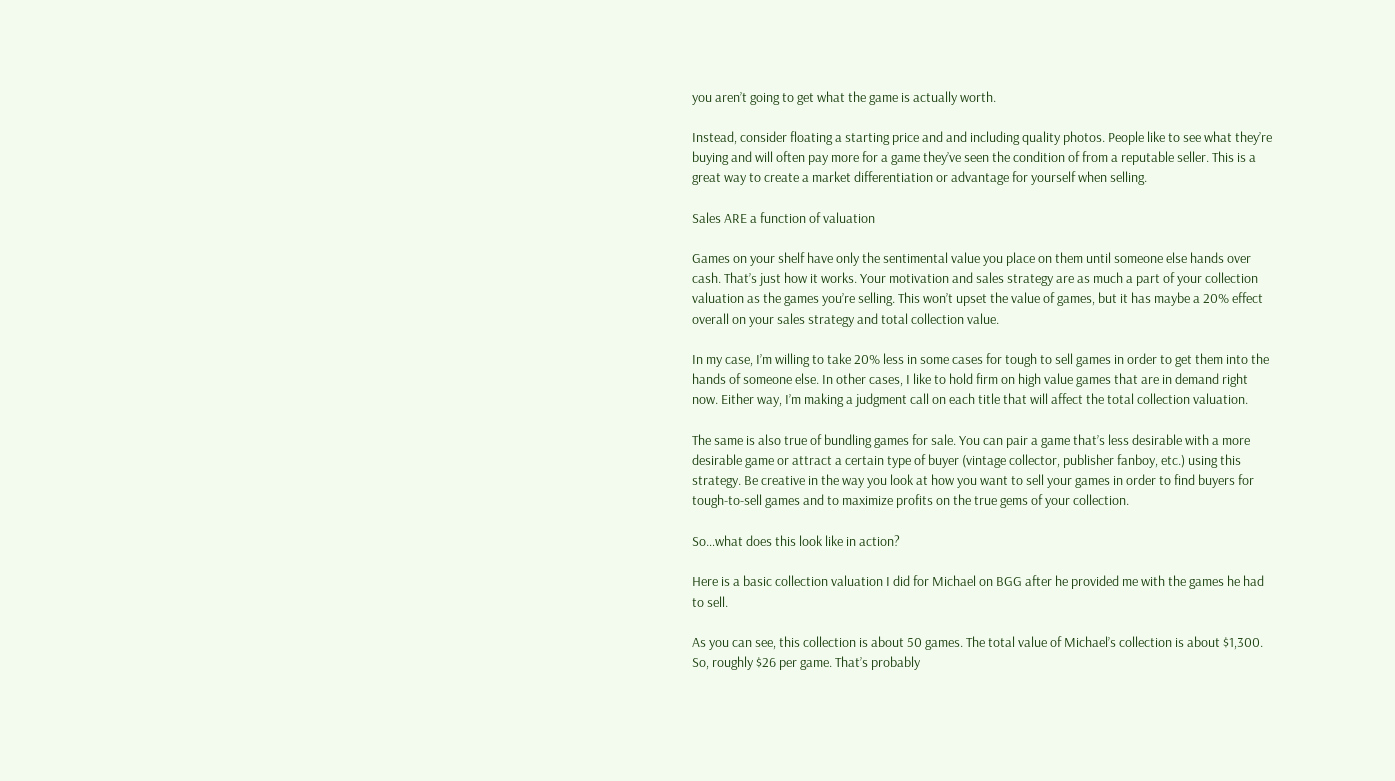you aren’t going to get what the game is actually worth.

Instead, consider floating a starting price and and including quality photos. People like to see what they’re buying and will often pay more for a game they’ve seen the condition of from a reputable seller. This is a great way to create a market differentiation or advantage for yourself when selling.

Sales ARE a function of valuation

Games on your shelf have only the sentimental value you place on them until someone else hands over cash. That’s just how it works. Your motivation and sales strategy are as much a part of your collection valuation as the games you’re selling. This won’t upset the value of games, but it has maybe a 20% effect overall on your sales strategy and total collection value.

In my case, I’m willing to take 20% less in some cases for tough to sell games in order to get them into the hands of someone else. In other cases, I like to hold firm on high value games that are in demand right now. Either way, I’m making a judgment call on each title that will affect the total collection valuation.

The same is also true of bundling games for sale. You can pair a game that’s less desirable with a more desirable game or attract a certain type of buyer (vintage collector, publisher fanboy, etc.) using this strategy. Be creative in the way you look at how you want to sell your games in order to find buyers for tough-to-sell games and to maximize profits on the true gems of your collection.

So…what does this look like in action?

Here is a basic collection valuation I did for Michael on BGG after he provided me with the games he had to sell.

As you can see, this collection is about 50 games. The total value of Michael’s collection is about $1,300. So, roughly $26 per game. That’s probably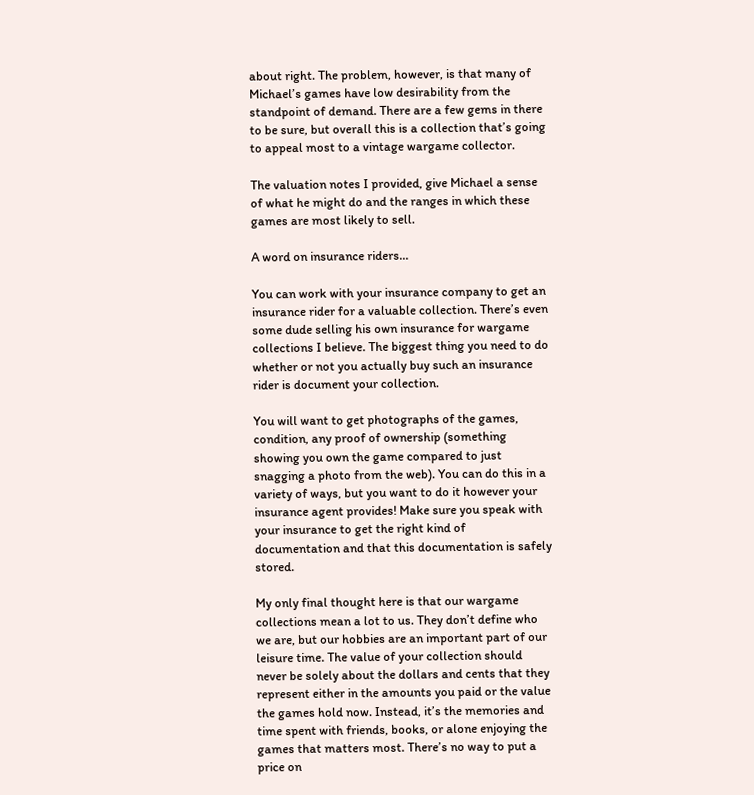about right. The problem, however, is that many of Michael’s games have low desirability from the standpoint of demand. There are a few gems in there to be sure, but overall this is a collection that’s going to appeal most to a vintage wargame collector.

The valuation notes I provided, give Michael a sense of what he might do and the ranges in which these games are most likely to sell.

A word on insurance riders…

You can work with your insurance company to get an insurance rider for a valuable collection. There’s even some dude selling his own insurance for wargame collections I believe. The biggest thing you need to do whether or not you actually buy such an insurance rider is document your collection.

You will want to get photographs of the games, condition, any proof of ownership (something showing you own the game compared to just snagging a photo from the web). You can do this in a variety of ways, but you want to do it however your insurance agent provides! Make sure you speak with your insurance to get the right kind of documentation and that this documentation is safely stored.

My only final thought here is that our wargame collections mean a lot to us. They don’t define who we are, but our hobbies are an important part of our leisure time. The value of your collection should never be solely about the dollars and cents that they represent either in the amounts you paid or the value the games hold now. Instead, it’s the memories and time spent with friends, books, or alone enjoying the games that matters most. There’s no way to put a price on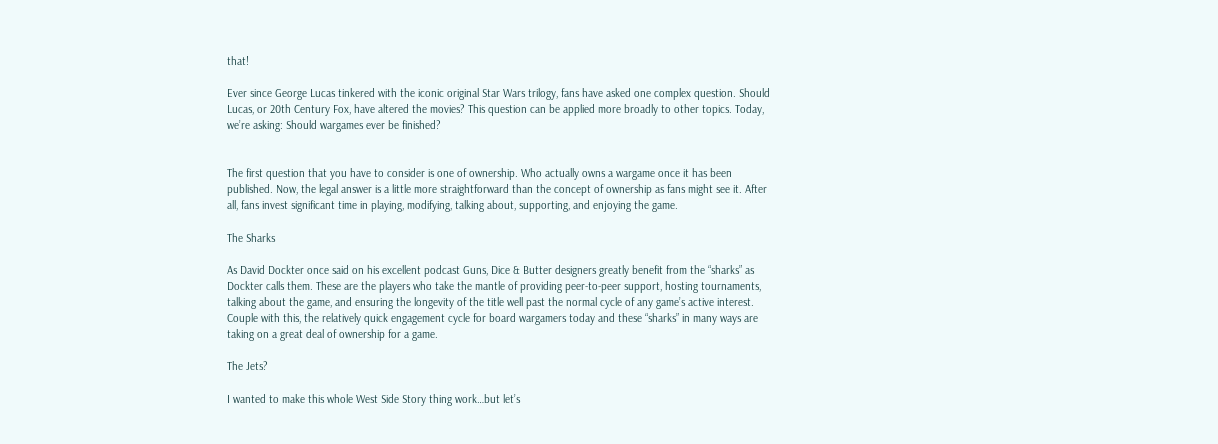that!

Ever since George Lucas tinkered with the iconic original Star Wars trilogy, fans have asked one complex question. Should Lucas, or 20th Century Fox, have altered the movies? This question can be applied more broadly to other topics. Today, we’re asking: Should wargames ever be finished?


The first question that you have to consider is one of ownership. Who actually owns a wargame once it has been published. Now, the legal answer is a little more straightforward than the concept of ownership as fans might see it. After all, fans invest significant time in playing, modifying, talking about, supporting, and enjoying the game.

The Sharks

As David Dockter once said on his excellent podcast Guns, Dice & Butter designers greatly benefit from the “sharks” as Dockter calls them. These are the players who take the mantle of providing peer-to-peer support, hosting tournaments, talking about the game, and ensuring the longevity of the title well past the normal cycle of any game’s active interest. Couple with this, the relatively quick engagement cycle for board wargamers today and these “sharks” in many ways are taking on a great deal of ownership for a game.

The Jets?

I wanted to make this whole West Side Story thing work…but let’s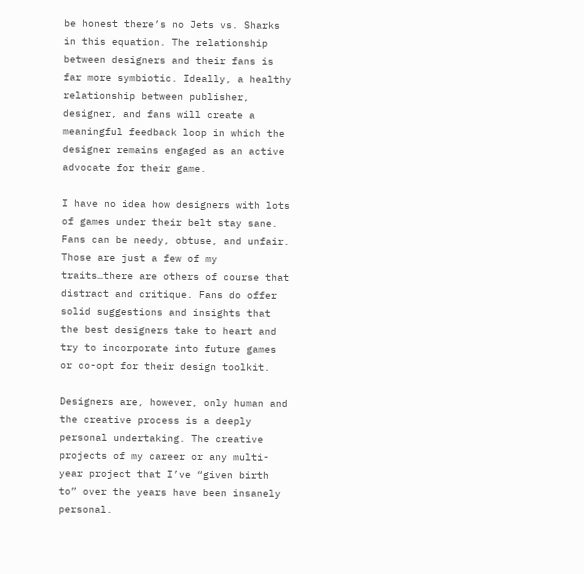be honest there’s no Jets vs. Sharks in this equation. The relationship between designers and their fans is far more symbiotic. Ideally, a healthy relationship between publisher, designer, and fans will create a meaningful feedback loop in which the designer remains engaged as an active advocate for their game.

I have no idea how designers with lots of games under their belt stay sane. Fans can be needy, obtuse, and unfair. Those are just a few of my traits…there are others of course that distract and critique. Fans do offer solid suggestions and insights that the best designers take to heart and try to incorporate into future games or co-opt for their design toolkit.

Designers are, however, only human and the creative process is a deeply personal undertaking. The creative projects of my career or any multi-year project that I’ve “given birth to” over the years have been insanely personal.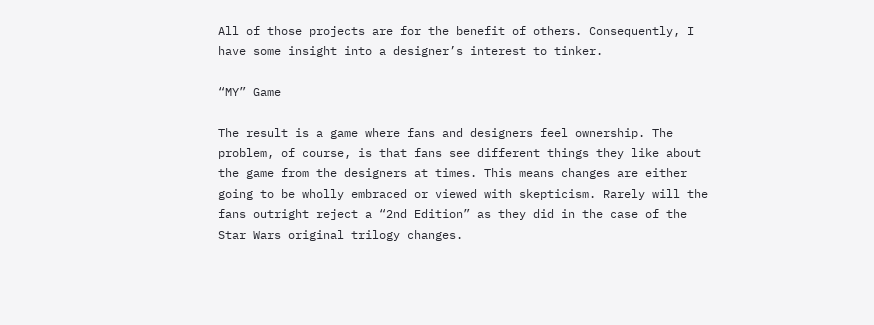All of those projects are for the benefit of others. Consequently, I have some insight into a designer’s interest to tinker.

“MY” Game

The result is a game where fans and designers feel ownership. The problem, of course, is that fans see different things they like about the game from the designers at times. This means changes are either going to be wholly embraced or viewed with skepticism. Rarely will the fans outright reject a “2nd Edition” as they did in the case of the Star Wars original trilogy changes.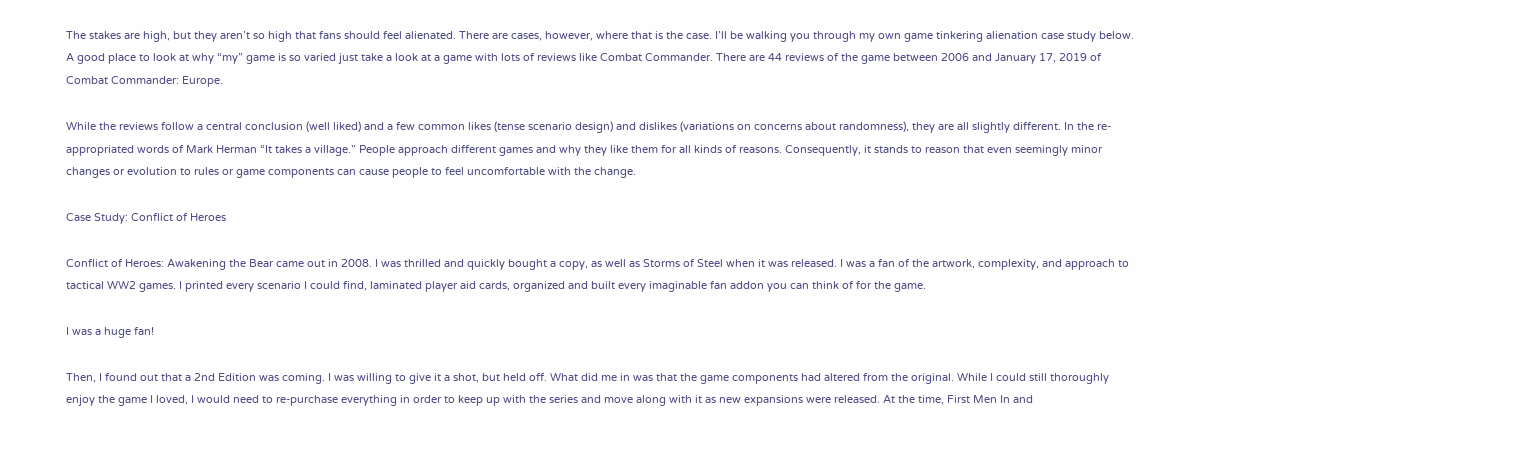The stakes are high, but they aren’t so high that fans should feel alienated. There are cases, however, where that is the case. I’ll be walking you through my own game tinkering alienation case study below. A good place to look at why “my” game is so varied just take a look at a game with lots of reviews like Combat Commander. There are 44 reviews of the game between 2006 and January 17, 2019 of Combat Commander: Europe.

While the reviews follow a central conclusion (well liked) and a few common likes (tense scenario design) and dislikes (variations on concerns about randomness), they are all slightly different. In the re-appropriated words of Mark Herman “It takes a village.” People approach different games and why they like them for all kinds of reasons. Consequently, it stands to reason that even seemingly minor changes or evolution to rules or game components can cause people to feel uncomfortable with the change.

Case Study: Conflict of Heroes

Conflict of Heroes: Awakening the Bear came out in 2008. I was thrilled and quickly bought a copy, as well as Storms of Steel when it was released. I was a fan of the artwork, complexity, and approach to tactical WW2 games. I printed every scenario I could find, laminated player aid cards, organized and built every imaginable fan addon you can think of for the game.

I was a huge fan!

Then, I found out that a 2nd Edition was coming. I was willing to give it a shot, but held off. What did me in was that the game components had altered from the original. While I could still thoroughly enjoy the game I loved, I would need to re-purchase everything in order to keep up with the series and move along with it as new expansions were released. At the time, First Men In and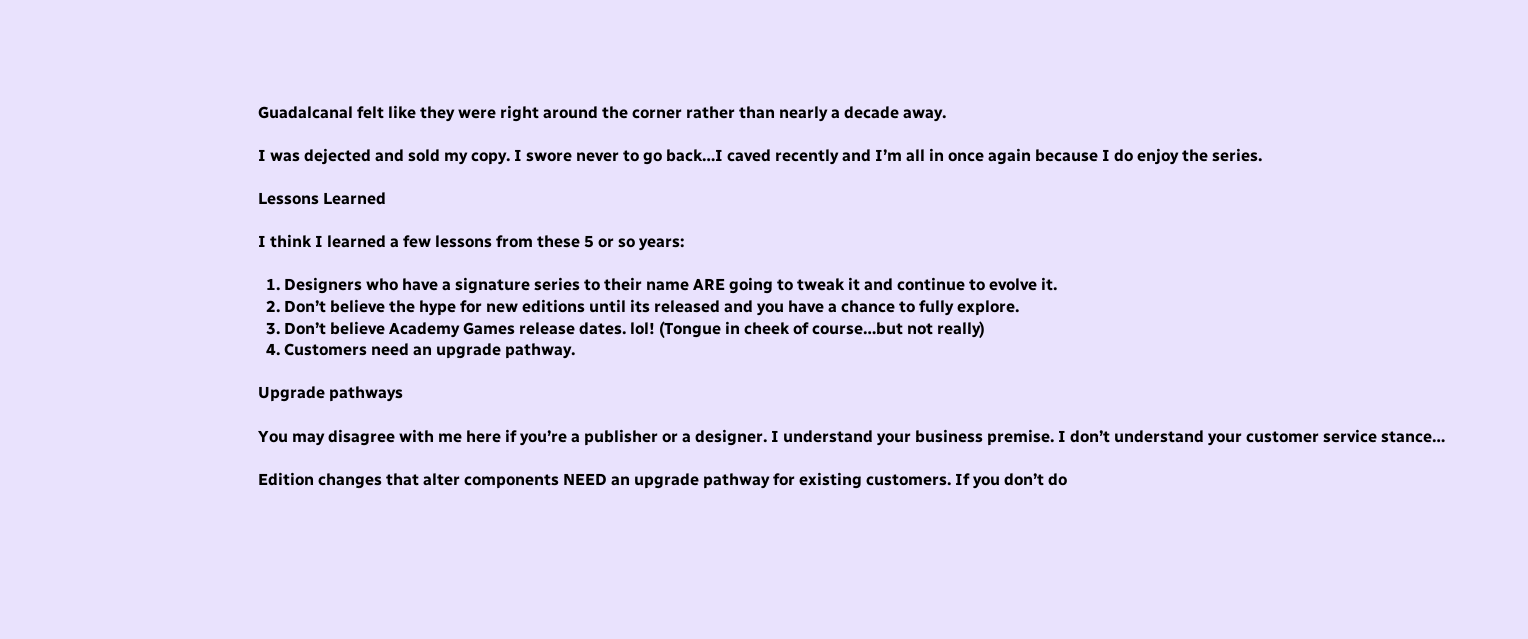Guadalcanal felt like they were right around the corner rather than nearly a decade away.

I was dejected and sold my copy. I swore never to go back…I caved recently and I’m all in once again because I do enjoy the series.

Lessons Learned

I think I learned a few lessons from these 5 or so years:

  1. Designers who have a signature series to their name ARE going to tweak it and continue to evolve it.
  2. Don’t believe the hype for new editions until its released and you have a chance to fully explore.
  3. Don’t believe Academy Games release dates. lol! (Tongue in cheek of course…but not really)
  4. Customers need an upgrade pathway.

Upgrade pathways

You may disagree with me here if you’re a publisher or a designer. I understand your business premise. I don’t understand your customer service stance…

Edition changes that alter components NEED an upgrade pathway for existing customers. If you don’t do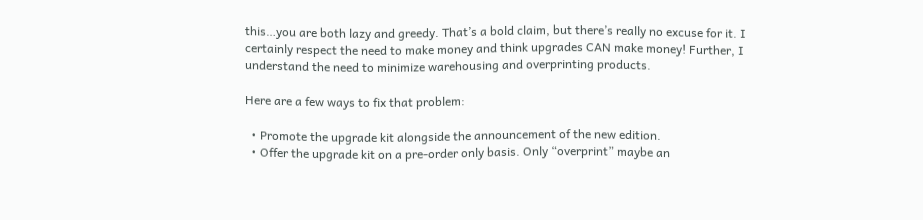this…you are both lazy and greedy. That’s a bold claim, but there’s really no excuse for it. I certainly respect the need to make money and think upgrades CAN make money! Further, I understand the need to minimize warehousing and overprinting products.

Here are a few ways to fix that problem:

  • Promote the upgrade kit alongside the announcement of the new edition.
  • Offer the upgrade kit on a pre-order only basis. Only “overprint” maybe an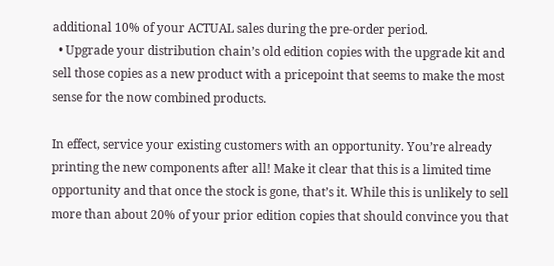additional 10% of your ACTUAL sales during the pre-order period.
  • Upgrade your distribution chain’s old edition copies with the upgrade kit and sell those copies as a new product with a pricepoint that seems to make the most sense for the now combined products.

In effect, service your existing customers with an opportunity. You’re already printing the new components after all! Make it clear that this is a limited time opportunity and that once the stock is gone, that’s it. While this is unlikely to sell more than about 20% of your prior edition copies that should convince you that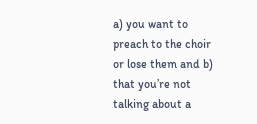a) you want to preach to the choir or lose them and b) that you’re not talking about a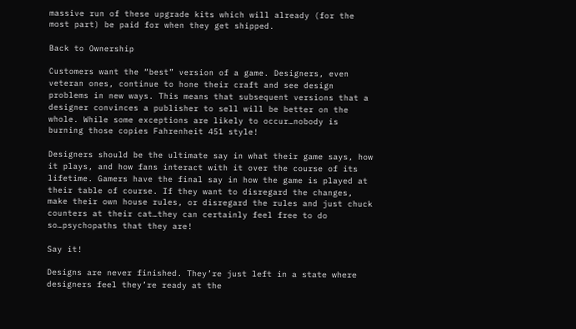massive run of these upgrade kits which will already (for the most part) be paid for when they get shipped.

Back to Ownership

Customers want the “best” version of a game. Designers, even veteran ones, continue to hone their craft and see design problems in new ways. This means that subsequent versions that a designer convinces a publisher to sell will be better on the whole. While some exceptions are likely to occur…nobody is burning those copies Fahrenheit 451 style!

Designers should be the ultimate say in what their game says, how it plays, and how fans interact with it over the course of its lifetime. Gamers have the final say in how the game is played at their table of course. If they want to disregard the changes, make their own house rules, or disregard the rules and just chuck counters at their cat…they can certainly feel free to do so…psychopaths that they are!

Say it!

Designs are never finished. They’re just left in a state where designers feel they’re ready at the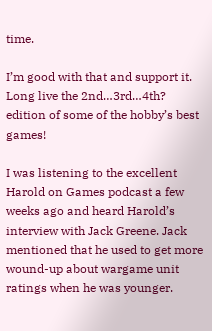time.

I’m good with that and support it. Long live the 2nd…3rd…4th? edition of some of the hobby’s best games!

I was listening to the excellent Harold on Games podcast a few weeks ago and heard Harold’s interview with Jack Greene. Jack mentioned that he used to get more wound-up about wargame unit ratings when he was younger.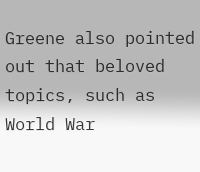Greene also pointed out that beloved topics, such as World War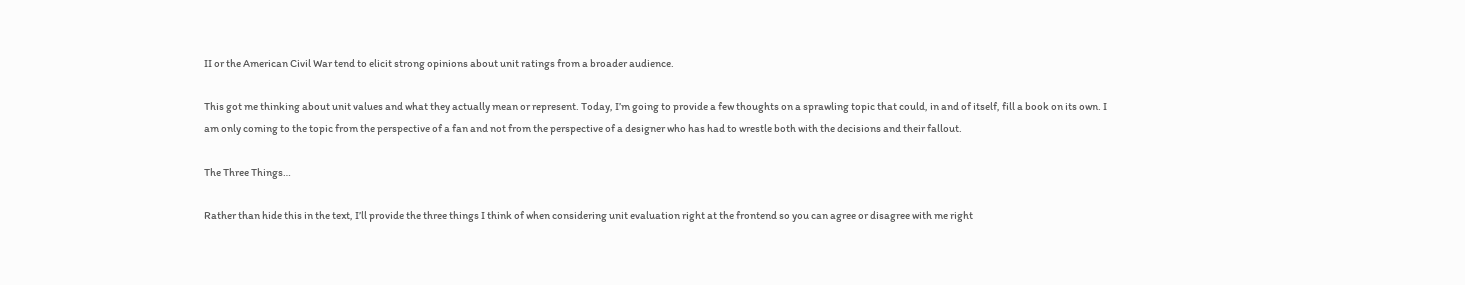II or the American Civil War tend to elicit strong opinions about unit ratings from a broader audience.

This got me thinking about unit values and what they actually mean or represent. Today, I’m going to provide a few thoughts on a sprawling topic that could, in and of itself, fill a book on its own. I am only coming to the topic from the perspective of a fan and not from the perspective of a designer who has had to wrestle both with the decisions and their fallout.

The Three Things…

Rather than hide this in the text, I’ll provide the three things I think of when considering unit evaluation right at the frontend so you can agree or disagree with me right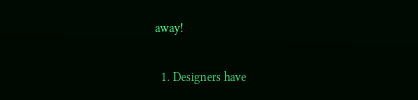away!

  1. Designers have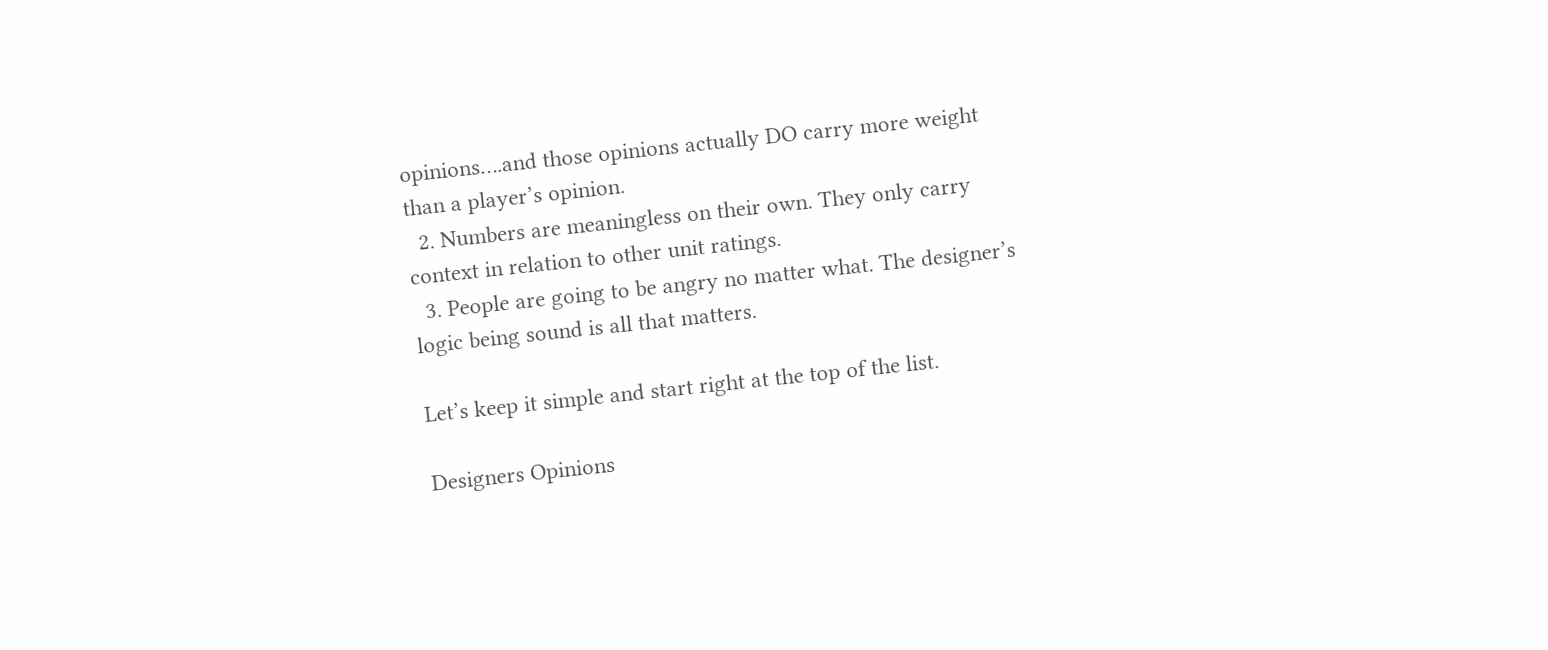opinions….and those opinions actually DO carry more weight than a player’s opinion.
  2. Numbers are meaningless on their own. They only carry context in relation to other unit ratings.
  3. People are going to be angry no matter what. The designer’s logic being sound is all that matters.

Let’s keep it simple and start right at the top of the list.

Designers Opinions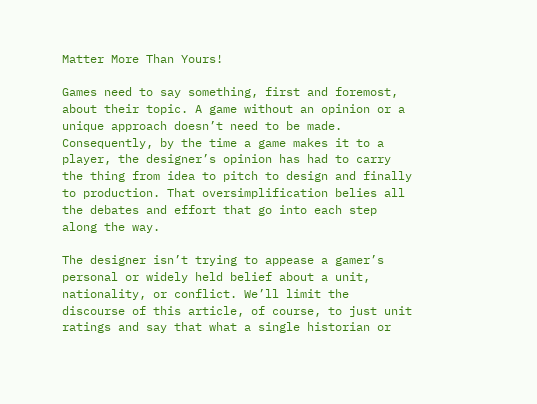Matter More Than Yours!

Games need to say something, first and foremost, about their topic. A game without an opinion or a unique approach doesn’t need to be made. Consequently, by the time a game makes it to a player, the designer’s opinion has had to carry the thing from idea to pitch to design and finally to production. That oversimplification belies all the debates and effort that go into each step along the way.

The designer isn’t trying to appease a gamer’s personal or widely held belief about a unit, nationality, or conflict. We’ll limit the discourse of this article, of course, to just unit ratings and say that what a single historian or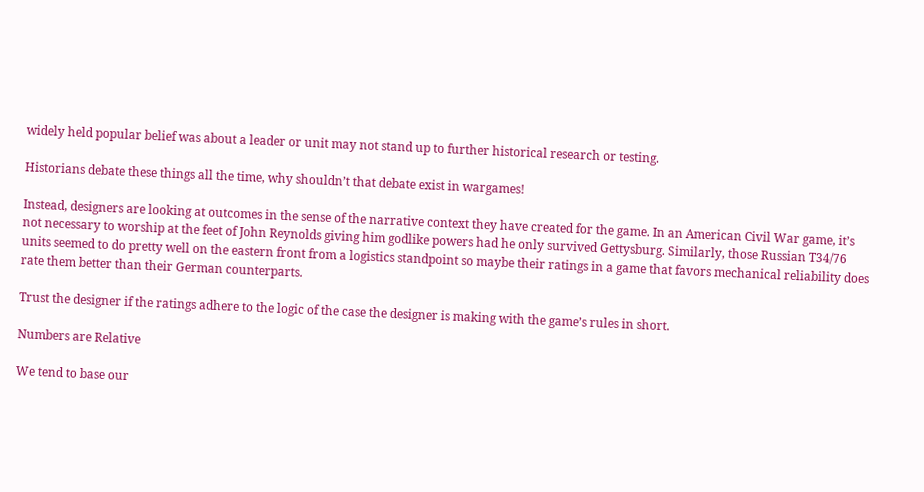widely held popular belief was about a leader or unit may not stand up to further historical research or testing.

Historians debate these things all the time, why shouldn’t that debate exist in wargames!

Instead, designers are looking at outcomes in the sense of the narrative context they have created for the game. In an American Civil War game, it’s not necessary to worship at the feet of John Reynolds giving him godlike powers had he only survived Gettysburg. Similarly, those Russian T34/76 units seemed to do pretty well on the eastern front from a logistics standpoint so maybe their ratings in a game that favors mechanical reliability does rate them better than their German counterparts.

Trust the designer if the ratings adhere to the logic of the case the designer is making with the game’s rules in short.

Numbers are Relative

We tend to base our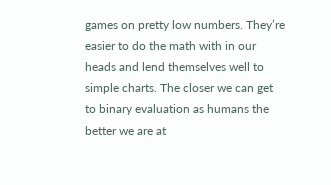games on pretty low numbers. They’re easier to do the math with in our heads and lend themselves well to simple charts. The closer we can get to binary evaluation as humans the better we are at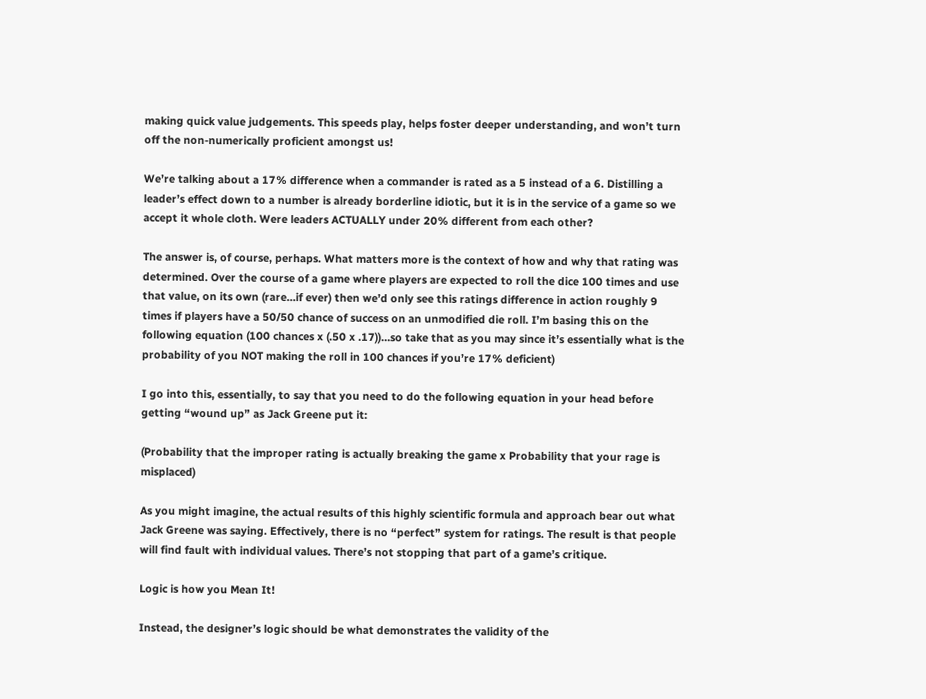making quick value judgements. This speeds play, helps foster deeper understanding, and won’t turn off the non-numerically proficient amongst us!

We’re talking about a 17% difference when a commander is rated as a 5 instead of a 6. Distilling a leader’s effect down to a number is already borderline idiotic, but it is in the service of a game so we accept it whole cloth. Were leaders ACTUALLY under 20% different from each other?

The answer is, of course, perhaps. What matters more is the context of how and why that rating was determined. Over the course of a game where players are expected to roll the dice 100 times and use that value, on its own (rare…if ever) then we’d only see this ratings difference in action roughly 9 times if players have a 50/50 chance of success on an unmodified die roll. I’m basing this on the following equation (100 chances x (.50 x .17))…so take that as you may since it’s essentially what is the probability of you NOT making the roll in 100 chances if you’re 17% deficient)

I go into this, essentially, to say that you need to do the following equation in your head before getting “wound up” as Jack Greene put it:

(Probability that the improper rating is actually breaking the game x Probability that your rage is misplaced)

As you might imagine, the actual results of this highly scientific formula and approach bear out what Jack Greene was saying. Effectively, there is no “perfect” system for ratings. The result is that people will find fault with individual values. There’s not stopping that part of a game’s critique.

Logic is how you Mean It!

Instead, the designer’s logic should be what demonstrates the validity of the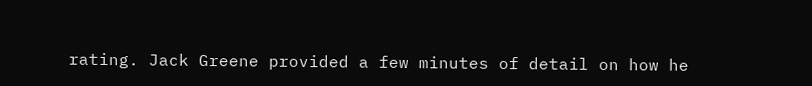rating. Jack Greene provided a few minutes of detail on how he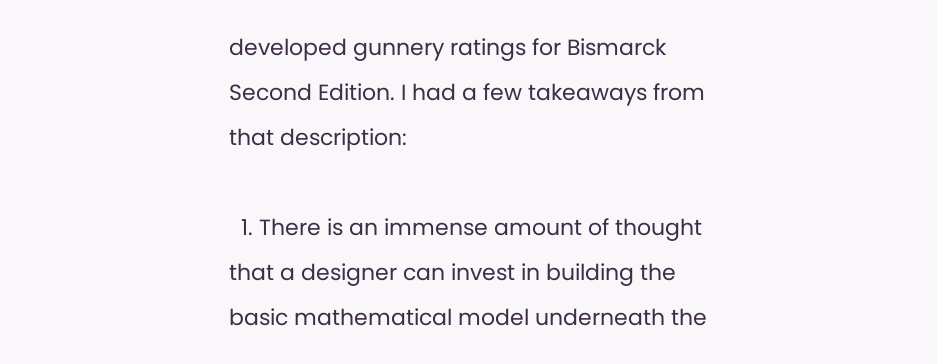developed gunnery ratings for Bismarck Second Edition. I had a few takeaways from that description:

  1. There is an immense amount of thought that a designer can invest in building the basic mathematical model underneath the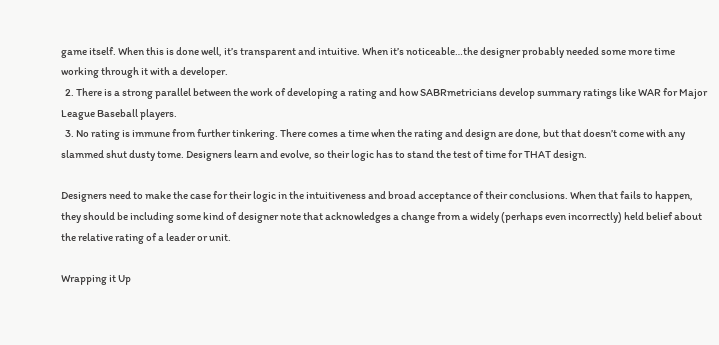game itself. When this is done well, it’s transparent and intuitive. When it’s noticeable…the designer probably needed some more time working through it with a developer.
  2. There is a strong parallel between the work of developing a rating and how SABRmetricians develop summary ratings like WAR for Major League Baseball players.
  3. No rating is immune from further tinkering. There comes a time when the rating and design are done, but that doesn’t come with any slammed shut dusty tome. Designers learn and evolve, so their logic has to stand the test of time for THAT design.

Designers need to make the case for their logic in the intuitiveness and broad acceptance of their conclusions. When that fails to happen, they should be including some kind of designer note that acknowledges a change from a widely (perhaps even incorrectly) held belief about the relative rating of a leader or unit.

Wrapping it Up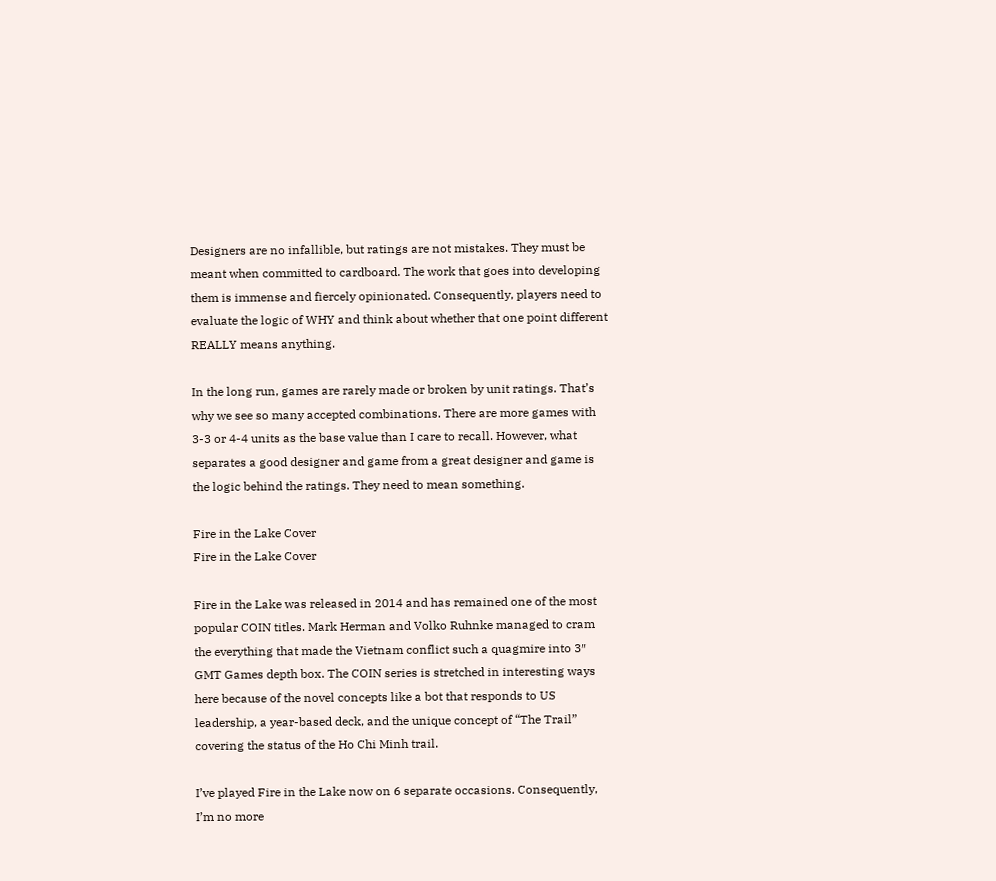Designers are no infallible, but ratings are not mistakes. They must be meant when committed to cardboard. The work that goes into developing them is immense and fiercely opinionated. Consequently, players need to evaluate the logic of WHY and think about whether that one point different REALLY means anything.

In the long run, games are rarely made or broken by unit ratings. That’s why we see so many accepted combinations. There are more games with 3-3 or 4-4 units as the base value than I care to recall. However, what separates a good designer and game from a great designer and game is the logic behind the ratings. They need to mean something.

Fire in the Lake Cover
Fire in the Lake Cover

Fire in the Lake was released in 2014 and has remained one of the most popular COIN titles. Mark Herman and Volko Ruhnke managed to cram the everything that made the Vietnam conflict such a quagmire into 3″ GMT Games depth box. The COIN series is stretched in interesting ways here because of the novel concepts like a bot that responds to US leadership, a year-based deck, and the unique concept of “The Trail” covering the status of the Ho Chi Minh trail.

I’ve played Fire in the Lake now on 6 separate occasions. Consequently, I’m no more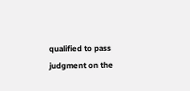qualified to pass judgment on the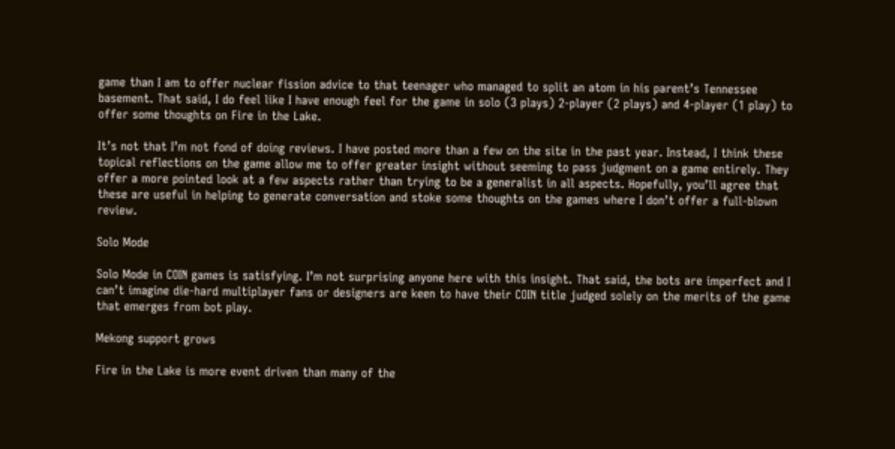game than I am to offer nuclear fission advice to that teenager who managed to split an atom in his parent’s Tennessee basement. That said, I do feel like I have enough feel for the game in solo (3 plays) 2-player (2 plays) and 4-player (1 play) to offer some thoughts on Fire in the Lake.

It’s not that I’m not fond of doing reviews. I have posted more than a few on the site in the past year. Instead, I think these topical reflections on the game allow me to offer greater insight without seeming to pass judgment on a game entirely. They offer a more pointed look at a few aspects rather than trying to be a generalist in all aspects. Hopefully, you’ll agree that these are useful in helping to generate conversation and stoke some thoughts on the games where I don’t offer a full-blown review.

Solo Mode

Solo Mode in COIN games is satisfying. I’m not surprising anyone here with this insight. That said, the bots are imperfect and I can’t imagine die-hard multiplayer fans or designers are keen to have their COIN title judged solely on the merits of the game that emerges from bot play.

Mekong support grows

Fire in the Lake is more event driven than many of the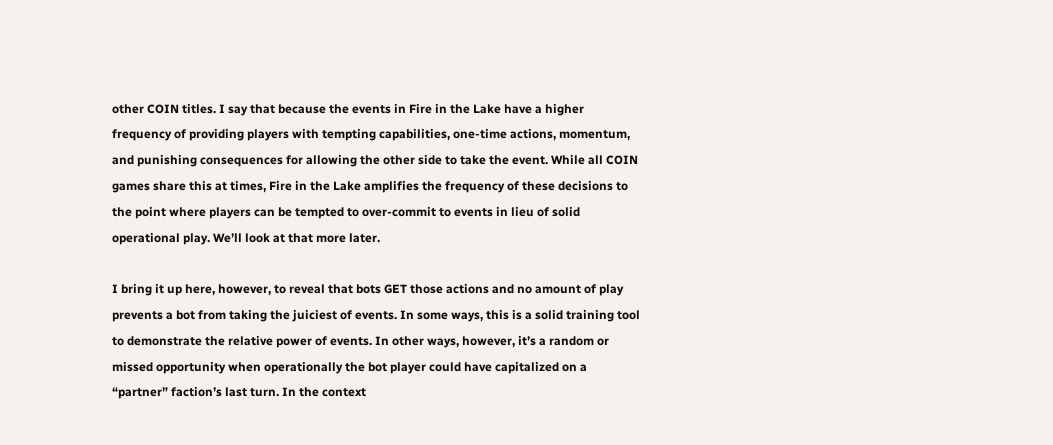other COIN titles. I say that because the events in Fire in the Lake have a higher frequency of providing players with tempting capabilities, one-time actions, momentum, and punishing consequences for allowing the other side to take the event. While all COIN games share this at times, Fire in the Lake amplifies the frequency of these decisions to the point where players can be tempted to over-commit to events in lieu of solid operational play. We’ll look at that more later.

I bring it up here, however, to reveal that bots GET those actions and no amount of play prevents a bot from taking the juiciest of events. In some ways, this is a solid training tool to demonstrate the relative power of events. In other ways, however, it’s a random or missed opportunity when operationally the bot player could have capitalized on a “partner” faction’s last turn. In the context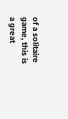of a solitaire game, this is a great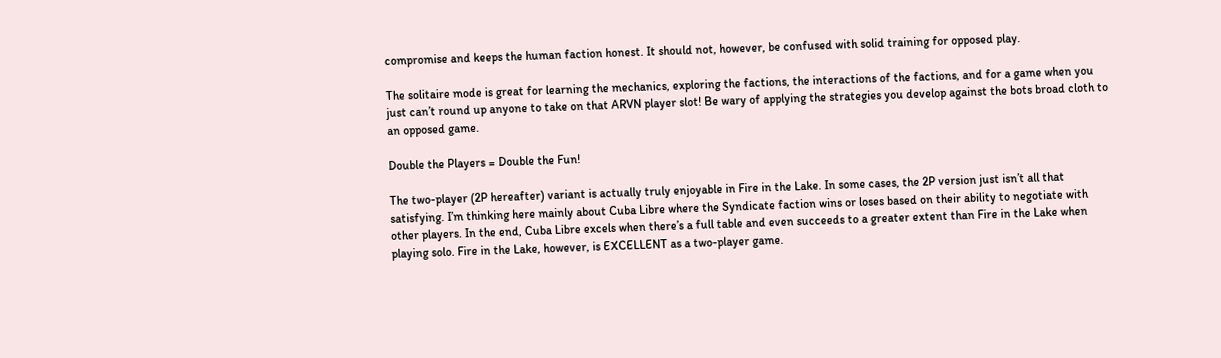compromise and keeps the human faction honest. It should not, however, be confused with solid training for opposed play.

The solitaire mode is great for learning the mechanics, exploring the factions, the interactions of the factions, and for a game when you just can’t round up anyone to take on that ARVN player slot! Be wary of applying the strategies you develop against the bots broad cloth to an opposed game.

Double the Players = Double the Fun!

The two-player (2P hereafter) variant is actually truly enjoyable in Fire in the Lake. In some cases, the 2P version just isn’t all that satisfying. I’m thinking here mainly about Cuba Libre where the Syndicate faction wins or loses based on their ability to negotiate with other players. In the end, Cuba Libre excels when there’s a full table and even succeeds to a greater extent than Fire in the Lake when playing solo. Fire in the Lake, however, is EXCELLENT as a two-player game.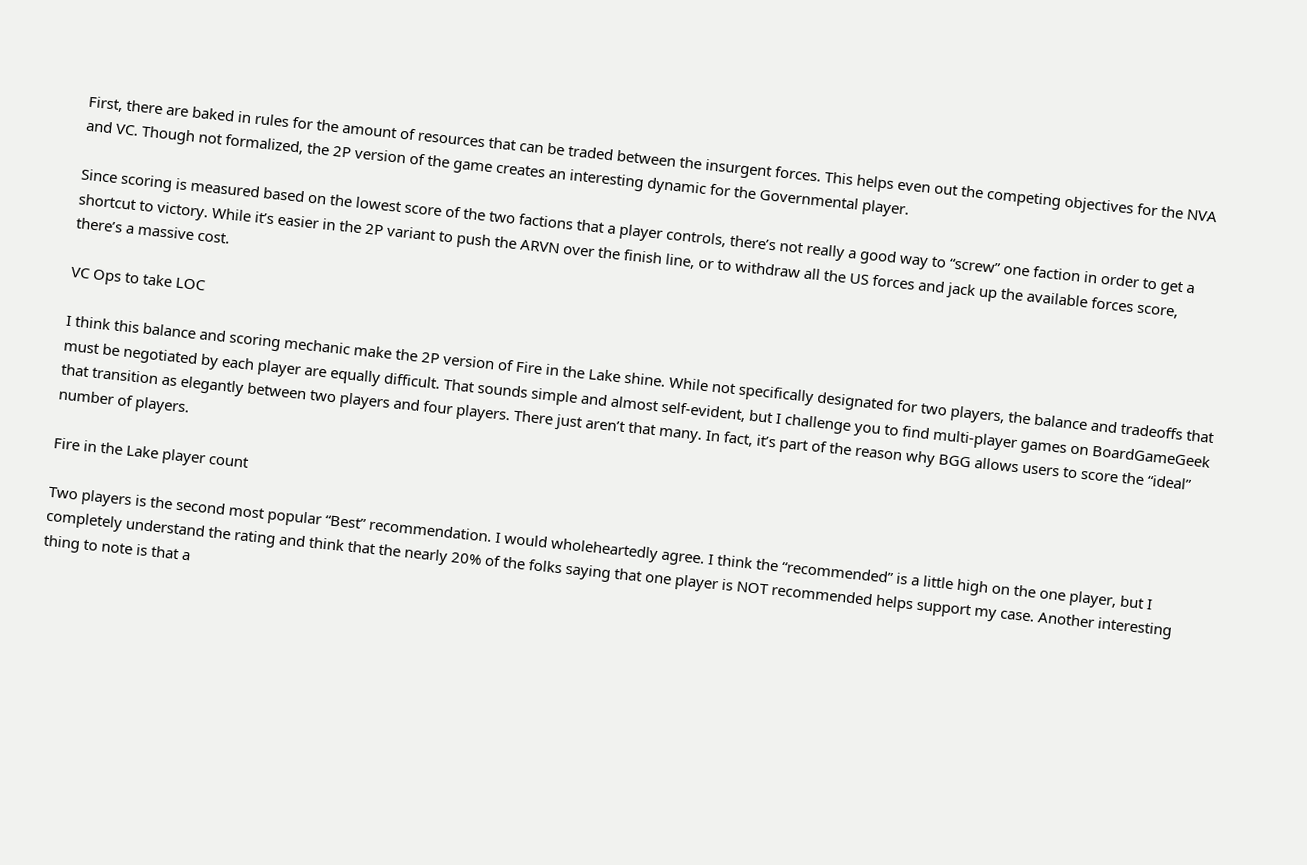First, there are baked in rules for the amount of resources that can be traded between the insurgent forces. This helps even out the competing objectives for the NVA and VC. Though not formalized, the 2P version of the game creates an interesting dynamic for the Governmental player.

Since scoring is measured based on the lowest score of the two factions that a player controls, there’s not really a good way to “screw” one faction in order to get a shortcut to victory. While it’s easier in the 2P variant to push the ARVN over the finish line, or to withdraw all the US forces and jack up the available forces score, there’s a massive cost.

VC Ops to take LOC

I think this balance and scoring mechanic make the 2P version of Fire in the Lake shine. While not specifically designated for two players, the balance and tradeoffs that must be negotiated by each player are equally difficult. That sounds simple and almost self-evident, but I challenge you to find multi-player games on BoardGameGeek that transition as elegantly between two players and four players. There just aren’t that many. In fact, it’s part of the reason why BGG allows users to score the “ideal” number of players.

Fire in the Lake player count

Two players is the second most popular “Best” recommendation. I would wholeheartedly agree. I think the “recommended” is a little high on the one player, but I completely understand the rating and think that the nearly 20% of the folks saying that one player is NOT recommended helps support my case. Another interesting thing to note is that a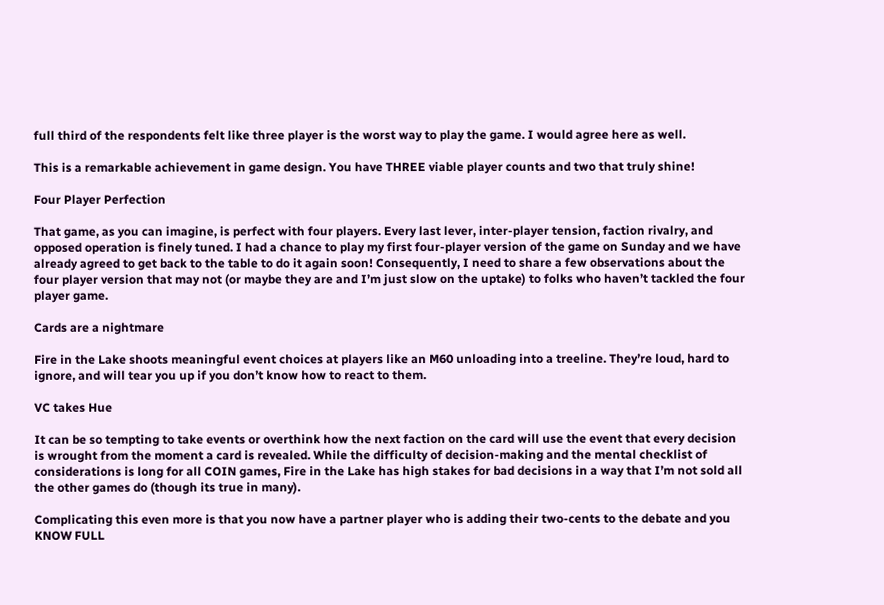full third of the respondents felt like three player is the worst way to play the game. I would agree here as well.

This is a remarkable achievement in game design. You have THREE viable player counts and two that truly shine!

Four Player Perfection

That game, as you can imagine, is perfect with four players. Every last lever, inter-player tension, faction rivalry, and opposed operation is finely tuned. I had a chance to play my first four-player version of the game on Sunday and we have already agreed to get back to the table to do it again soon! Consequently, I need to share a few observations about the four player version that may not (or maybe they are and I’m just slow on the uptake) to folks who haven’t tackled the four player game.

Cards are a nightmare

Fire in the Lake shoots meaningful event choices at players like an M60 unloading into a treeline. They’re loud, hard to ignore, and will tear you up if you don’t know how to react to them.

VC takes Hue

It can be so tempting to take events or overthink how the next faction on the card will use the event that every decision is wrought from the moment a card is revealed. While the difficulty of decision-making and the mental checklist of considerations is long for all COIN games, Fire in the Lake has high stakes for bad decisions in a way that I’m not sold all the other games do (though its true in many).

Complicating this even more is that you now have a partner player who is adding their two-cents to the debate and you KNOW FULL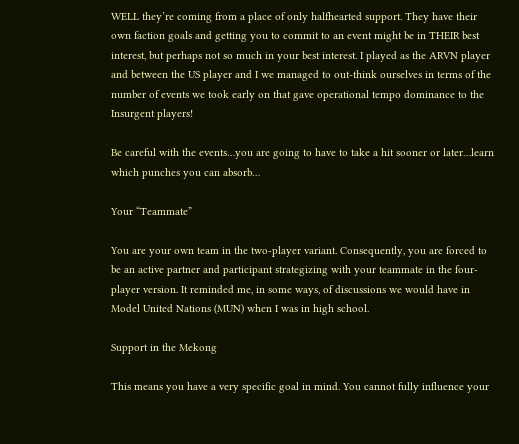WELL they’re coming from a place of only halfhearted support. They have their own faction goals and getting you to commit to an event might be in THEIR best interest, but perhaps not so much in your best interest. I played as the ARVN player and between the US player and I we managed to out-think ourselves in terms of the number of events we took early on that gave operational tempo dominance to the Insurgent players!

Be careful with the events…you are going to have to take a hit sooner or later…learn which punches you can absorb…

Your “Teammate”

You are your own team in the two-player variant. Consequently, you are forced to be an active partner and participant strategizing with your teammate in the four-player version. It reminded me, in some ways, of discussions we would have in Model United Nations (MUN) when I was in high school.

Support in the Mekong

This means you have a very specific goal in mind. You cannot fully influence your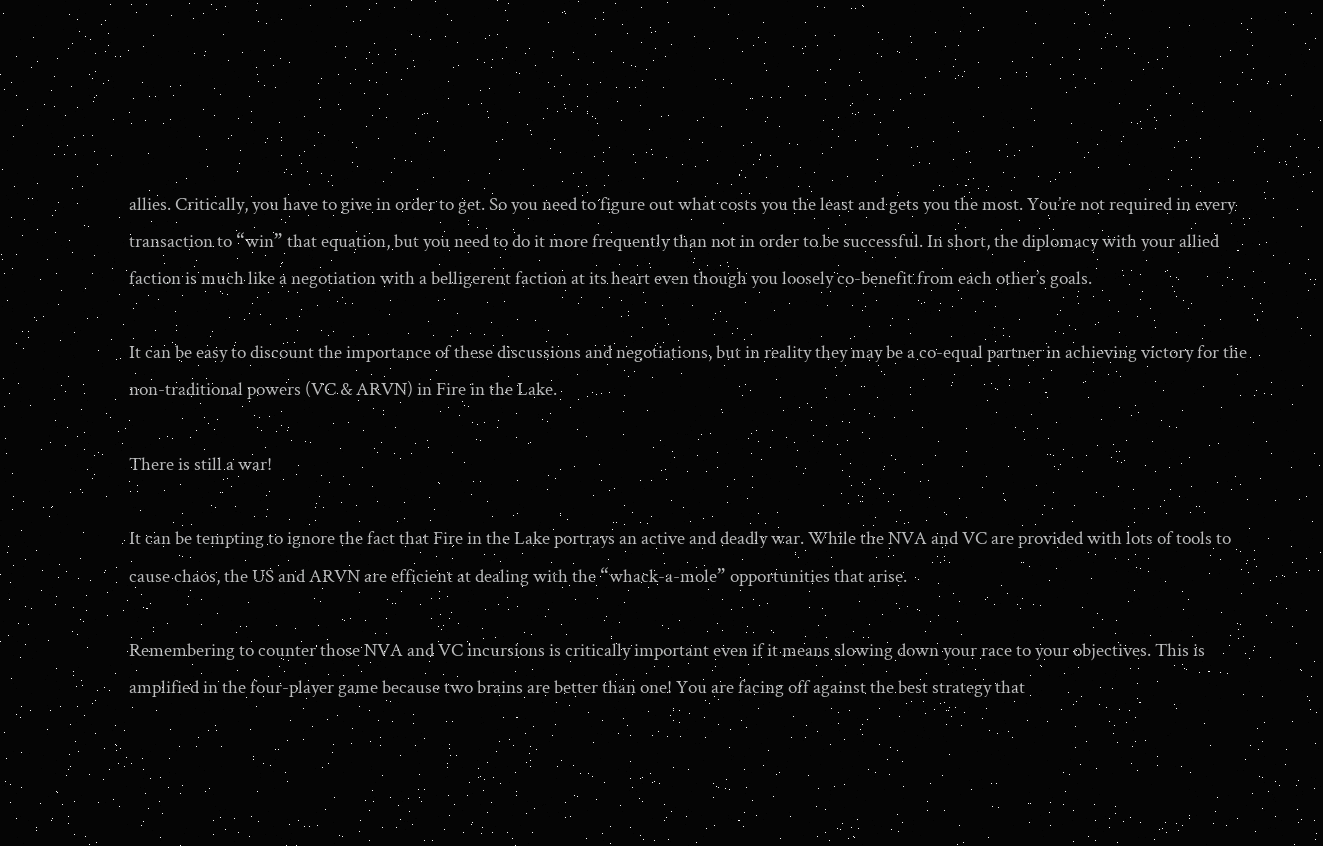allies. Critically, you have to give in order to get. So you need to figure out what costs you the least and gets you the most. You’re not required in every transaction to “win” that equation, but you need to do it more frequently than not in order to be successful. In short, the diplomacy with your allied faction is much like a negotiation with a belligerent faction at its heart even though you loosely co-benefit from each other’s goals.

It can be easy to discount the importance of these discussions and negotiations, but in reality they may be a co-equal partner in achieving victory for the non-traditional powers (VC & ARVN) in Fire in the Lake.

There is still a war!

It can be tempting to ignore the fact that Fire in the Lake portrays an active and deadly war. While the NVA and VC are provided with lots of tools to cause chaos, the US and ARVN are efficient at dealing with the “whack-a-mole” opportunities that arise.

Remembering to counter those NVA and VC incursions is critically important even if it means slowing down your race to your objectives. This is amplified in the four-player game because two brains are better than one! You are facing off against the best strategy that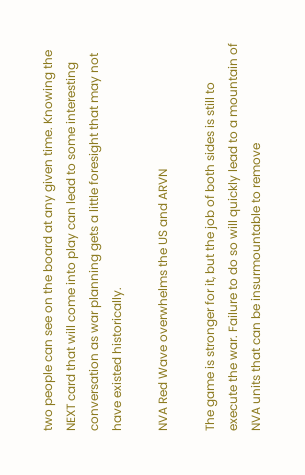two people can see on the board at any given time. Knowing the NEXT card that will come into play can lead to some interesting conversation as war planning gets a little foresight that may not have existed historically.

NVA Red Wave overwhelms the US and ARVN

The game is stronger for it, but the job of both sides is still to execute the war. Failure to do so will quickly lead to a mountain of NVA units that can be insurmountable to remove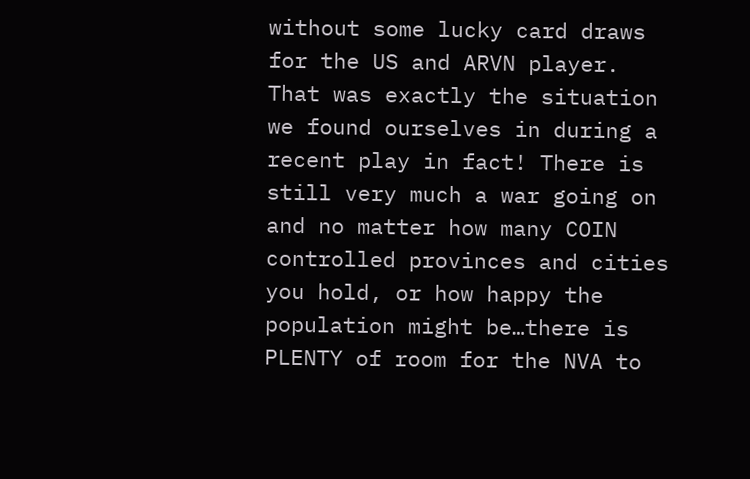without some lucky card draws for the US and ARVN player. That was exactly the situation we found ourselves in during a recent play in fact! There is still very much a war going on and no matter how many COIN controlled provinces and cities you hold, or how happy the population might be…there is PLENTY of room for the NVA to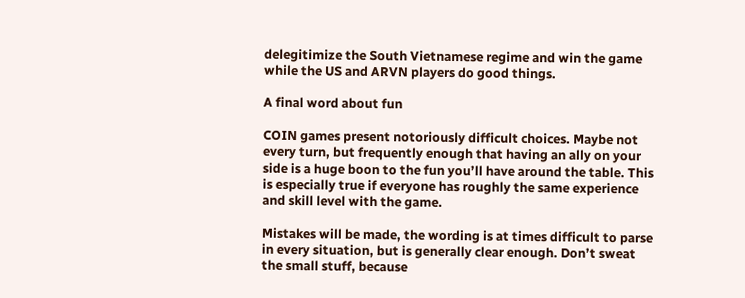delegitimize the South Vietnamese regime and win the game while the US and ARVN players do good things.

A final word about fun

COIN games present notoriously difficult choices. Maybe not every turn, but frequently enough that having an ally on your side is a huge boon to the fun you’ll have around the table. This is especially true if everyone has roughly the same experience and skill level with the game.

Mistakes will be made, the wording is at times difficult to parse in every situation, but is generally clear enough. Don’t sweat the small stuff, because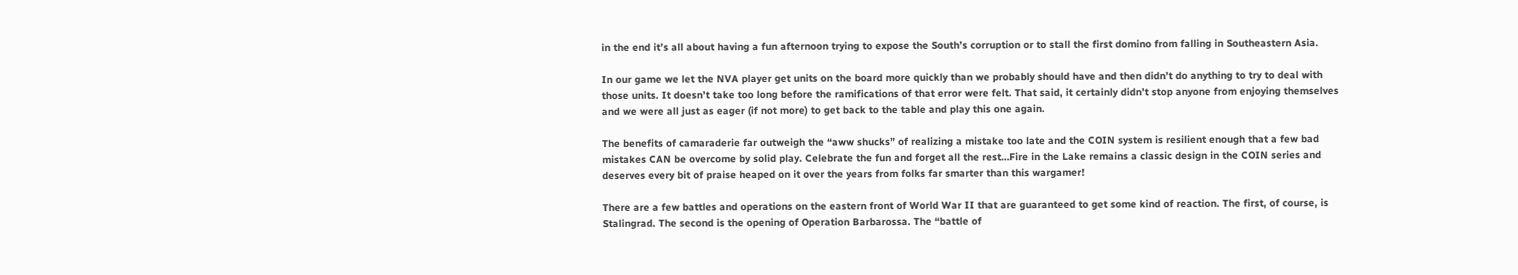in the end it’s all about having a fun afternoon trying to expose the South’s corruption or to stall the first domino from falling in Southeastern Asia.

In our game we let the NVA player get units on the board more quickly than we probably should have and then didn’t do anything to try to deal with those units. It doesn’t take too long before the ramifications of that error were felt. That said, it certainly didn’t stop anyone from enjoying themselves and we were all just as eager (if not more) to get back to the table and play this one again.

The benefits of camaraderie far outweigh the “aww shucks” of realizing a mistake too late and the COIN system is resilient enough that a few bad mistakes CAN be overcome by solid play. Celebrate the fun and forget all the rest…Fire in the Lake remains a classic design in the COIN series and deserves every bit of praise heaped on it over the years from folks far smarter than this wargamer!

There are a few battles and operations on the eastern front of World War II that are guaranteed to get some kind of reaction. The first, of course, is Stalingrad. The second is the opening of Operation Barbarossa. The “battle of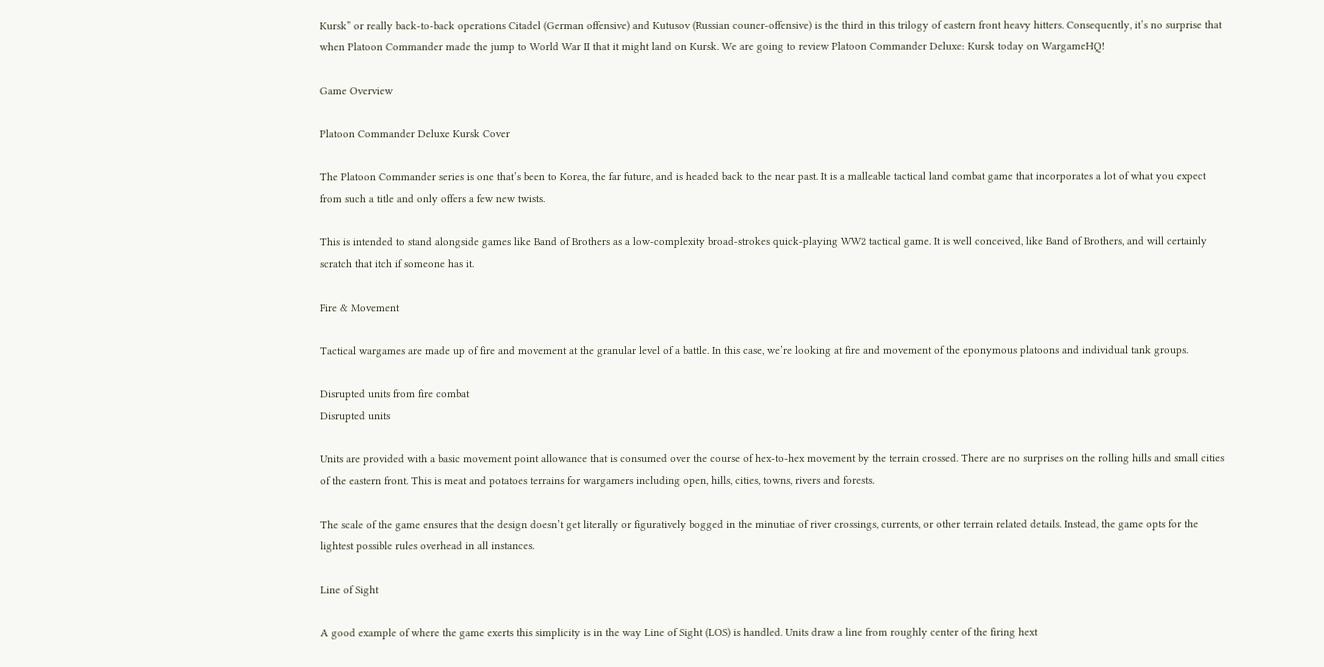Kursk” or really back-to-back operations Citadel (German offensive) and Kutusov (Russian couner-offensive) is the third in this trilogy of eastern front heavy hitters. Consequently, it’s no surprise that when Platoon Commander made the jump to World War II that it might land on Kursk. We are going to review Platoon Commander Deluxe: Kursk today on WargameHQ!

Game Overview

Platoon Commander Deluxe Kursk Cover

The Platoon Commander series is one that’s been to Korea, the far future, and is headed back to the near past. It is a malleable tactical land combat game that incorporates a lot of what you expect from such a title and only offers a few new twists.

This is intended to stand alongside games like Band of Brothers as a low-complexity broad-strokes quick-playing WW2 tactical game. It is well conceived, like Band of Brothers, and will certainly scratch that itch if someone has it.

Fire & Movement

Tactical wargames are made up of fire and movement at the granular level of a battle. In this case, we’re looking at fire and movement of the eponymous platoons and individual tank groups.

Disrupted units from fire combat
Disrupted units

Units are provided with a basic movement point allowance that is consumed over the course of hex-to-hex movement by the terrain crossed. There are no surprises on the rolling hills and small cities of the eastern front. This is meat and potatoes terrains for wargamers including open, hills, cities, towns, rivers and forests.

The scale of the game ensures that the design doesn’t get literally or figuratively bogged in the minutiae of river crossings, currents, or other terrain related details. Instead, the game opts for the lightest possible rules overhead in all instances.

Line of Sight

A good example of where the game exerts this simplicity is in the way Line of Sight (LOS) is handled. Units draw a line from roughly center of the firing hext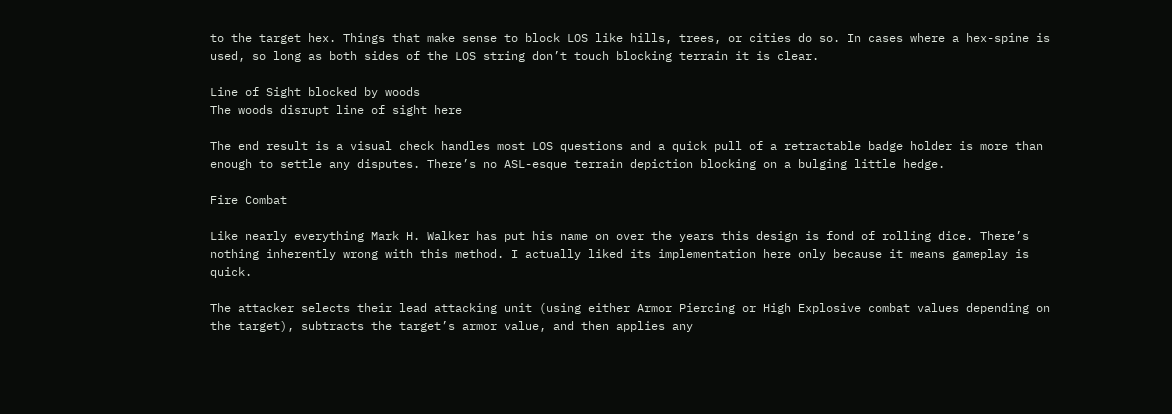to the target hex. Things that make sense to block LOS like hills, trees, or cities do so. In cases where a hex-spine is used, so long as both sides of the LOS string don’t touch blocking terrain it is clear.

Line of Sight blocked by woods
The woods disrupt line of sight here

The end result is a visual check handles most LOS questions and a quick pull of a retractable badge holder is more than enough to settle any disputes. There’s no ASL-esque terrain depiction blocking on a bulging little hedge.

Fire Combat

Like nearly everything Mark H. Walker has put his name on over the years this design is fond of rolling dice. There’s nothing inherently wrong with this method. I actually liked its implementation here only because it means gameplay is quick.

The attacker selects their lead attacking unit (using either Armor Piercing or High Explosive combat values depending on the target), subtracts the target’s armor value, and then applies any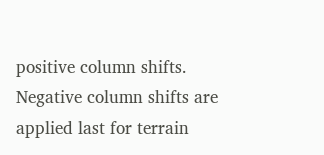positive column shifts. Negative column shifts are applied last for terrain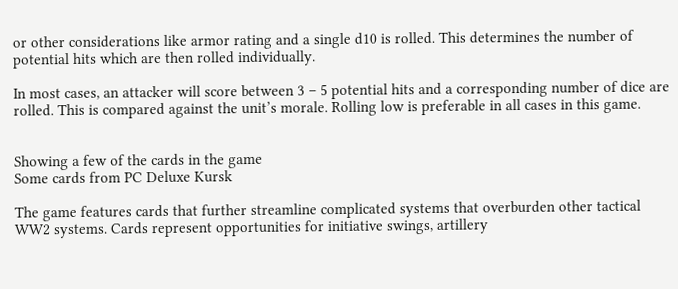or other considerations like armor rating and a single d10 is rolled. This determines the number of potential hits which are then rolled individually.

In most cases, an attacker will score between 3 – 5 potential hits and a corresponding number of dice are rolled. This is compared against the unit’s morale. Rolling low is preferable in all cases in this game.


Showing a few of the cards in the game
Some cards from PC Deluxe Kursk

The game features cards that further streamline complicated systems that overburden other tactical WW2 systems. Cards represent opportunities for initiative swings, artillery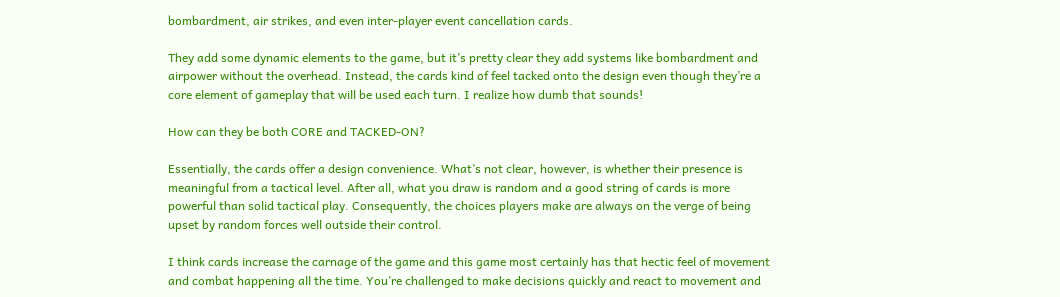bombardment, air strikes, and even inter-player event cancellation cards.

They add some dynamic elements to the game, but it’s pretty clear they add systems like bombardment and airpower without the overhead. Instead, the cards kind of feel tacked onto the design even though they’re a core element of gameplay that will be used each turn. I realize how dumb that sounds!

How can they be both CORE and TACKED-ON?

Essentially, the cards offer a design convenience. What’s not clear, however, is whether their presence is meaningful from a tactical level. After all, what you draw is random and a good string of cards is more powerful than solid tactical play. Consequently, the choices players make are always on the verge of being upset by random forces well outside their control.

I think cards increase the carnage of the game and this game most certainly has that hectic feel of movement and combat happening all the time. You’re challenged to make decisions quickly and react to movement and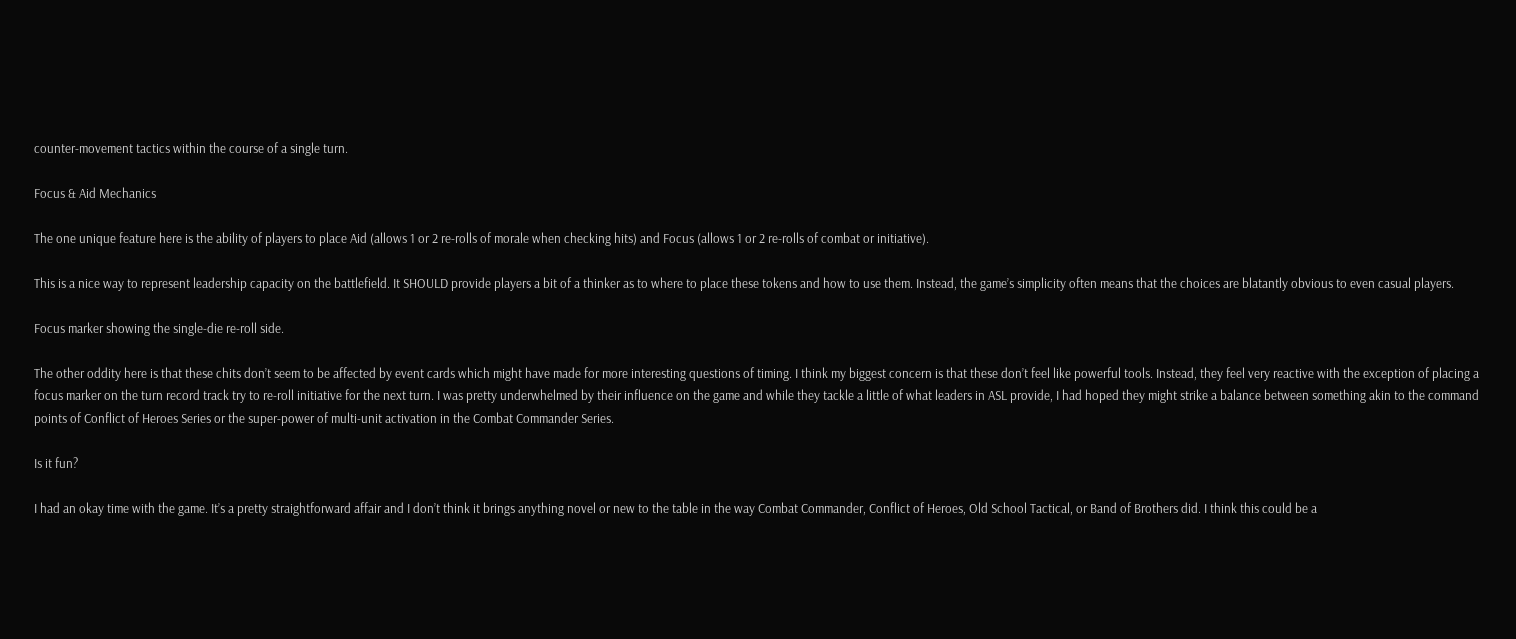counter-movement tactics within the course of a single turn.

Focus & Aid Mechanics

The one unique feature here is the ability of players to place Aid (allows 1 or 2 re-rolls of morale when checking hits) and Focus (allows 1 or 2 re-rolls of combat or initiative).

This is a nice way to represent leadership capacity on the battlefield. It SHOULD provide players a bit of a thinker as to where to place these tokens and how to use them. Instead, the game’s simplicity often means that the choices are blatantly obvious to even casual players.

Focus marker showing the single-die re-roll side.

The other oddity here is that these chits don’t seem to be affected by event cards which might have made for more interesting questions of timing. I think my biggest concern is that these don’t feel like powerful tools. Instead, they feel very reactive with the exception of placing a focus marker on the turn record track try to re-roll initiative for the next turn. I was pretty underwhelmed by their influence on the game and while they tackle a little of what leaders in ASL provide, I had hoped they might strike a balance between something akin to the command points of Conflict of Heroes Series or the super-power of multi-unit activation in the Combat Commander Series.

Is it fun?

I had an okay time with the game. It’s a pretty straightforward affair and I don’t think it brings anything novel or new to the table in the way Combat Commander, Conflict of Heroes, Old School Tactical, or Band of Brothers did. I think this could be a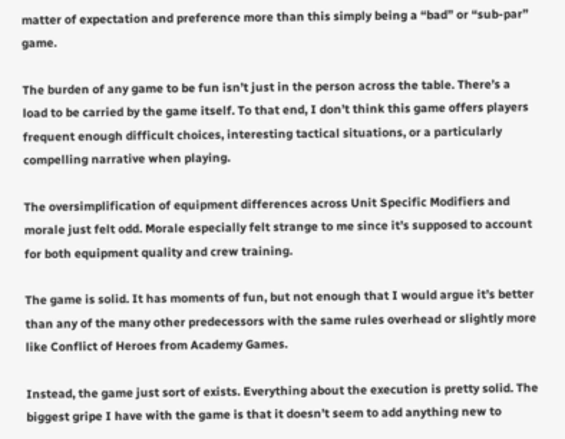matter of expectation and preference more than this simply being a “bad” or “sub-par” game.

The burden of any game to be fun isn’t just in the person across the table. There’s a load to be carried by the game itself. To that end, I don’t think this game offers players frequent enough difficult choices, interesting tactical situations, or a particularly compelling narrative when playing.

The oversimplification of equipment differences across Unit Specific Modifiers and morale just felt odd. Morale especially felt strange to me since it’s supposed to account for both equipment quality and crew training.

The game is solid. It has moments of fun, but not enough that I would argue it’s better than any of the many other predecessors with the same rules overhead or slightly more like Conflict of Heroes from Academy Games.

Instead, the game just sort of exists. Everything about the execution is pretty solid. The biggest gripe I have with the game is that it doesn’t seem to add anything new to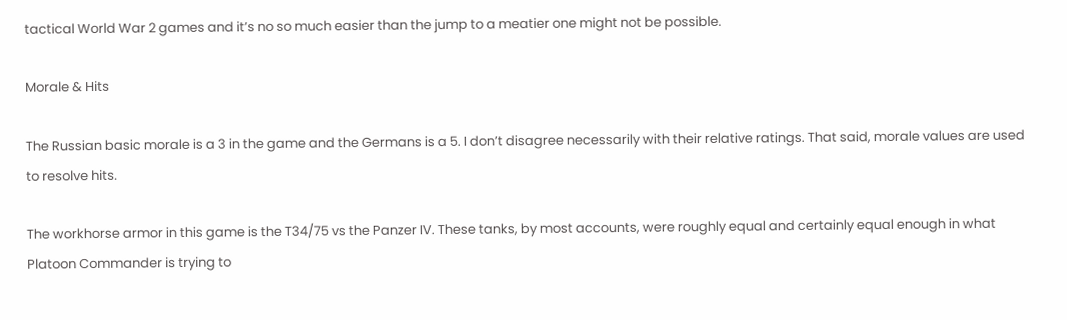tactical World War 2 games and it’s no so much easier than the jump to a meatier one might not be possible.

Morale & Hits

The Russian basic morale is a 3 in the game and the Germans is a 5. I don’t disagree necessarily with their relative ratings. That said, morale values are used to resolve hits.

The workhorse armor in this game is the T34/75 vs the Panzer IV. These tanks, by most accounts, were roughly equal and certainly equal enough in what Platoon Commander is trying to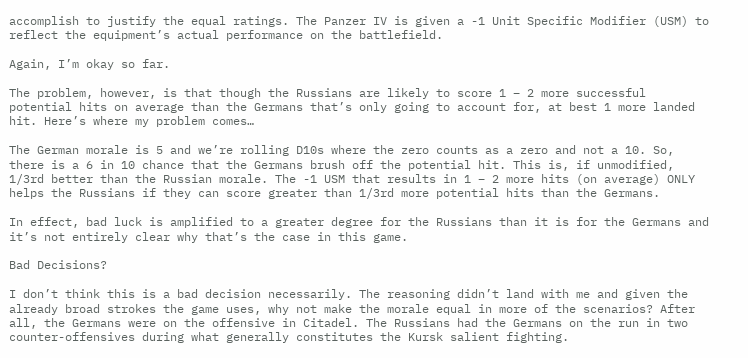accomplish to justify the equal ratings. The Panzer IV is given a -1 Unit Specific Modifier (USM) to reflect the equipment’s actual performance on the battlefield.

Again, I’m okay so far.

The problem, however, is that though the Russians are likely to score 1 – 2 more successful potential hits on average than the Germans that’s only going to account for, at best 1 more landed hit. Here’s where my problem comes…

The German morale is 5 and we’re rolling D10s where the zero counts as a zero and not a 10. So, there is a 6 in 10 chance that the Germans brush off the potential hit. This is, if unmodified, 1/3rd better than the Russian morale. The -1 USM that results in 1 – 2 more hits (on average) ONLY helps the Russians if they can score greater than 1/3rd more potential hits than the Germans.

In effect, bad luck is amplified to a greater degree for the Russians than it is for the Germans and it’s not entirely clear why that’s the case in this game.

Bad Decisions?

I don’t think this is a bad decision necessarily. The reasoning didn’t land with me and given the already broad strokes the game uses, why not make the morale equal in more of the scenarios? After all, the Germans were on the offensive in Citadel. The Russians had the Germans on the run in two counter-offensives during what generally constitutes the Kursk salient fighting.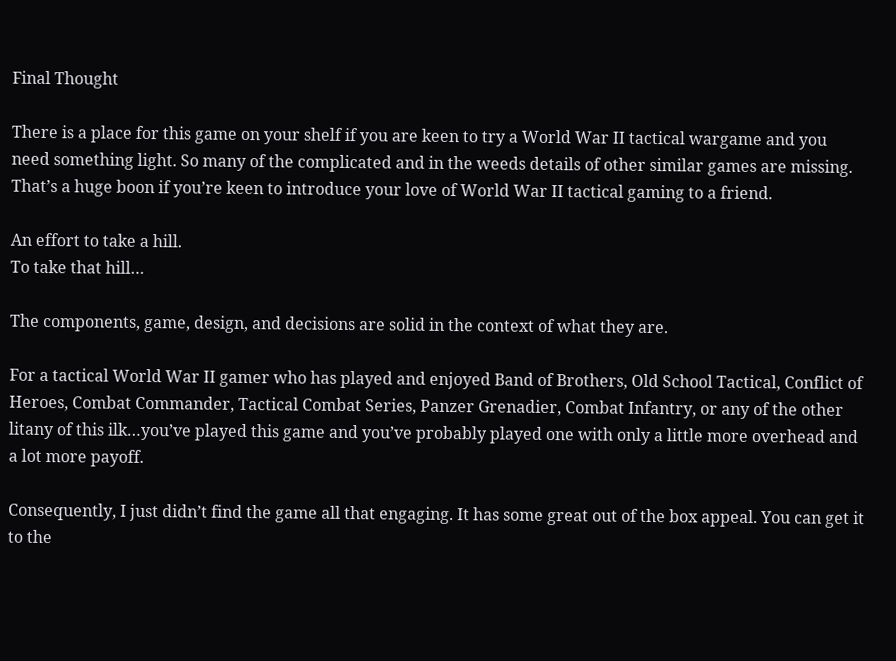Final Thought

There is a place for this game on your shelf if you are keen to try a World War II tactical wargame and you need something light. So many of the complicated and in the weeds details of other similar games are missing. That’s a huge boon if you’re keen to introduce your love of World War II tactical gaming to a friend.

An effort to take a hill.
To take that hill…

The components, game, design, and decisions are solid in the context of what they are.

For a tactical World War II gamer who has played and enjoyed Band of Brothers, Old School Tactical, Conflict of Heroes, Combat Commander, Tactical Combat Series, Panzer Grenadier, Combat Infantry, or any of the other litany of this ilk…you’ve played this game and you’ve probably played one with only a little more overhead and a lot more payoff.

Consequently, I just didn’t find the game all that engaging. It has some great out of the box appeal. You can get it to the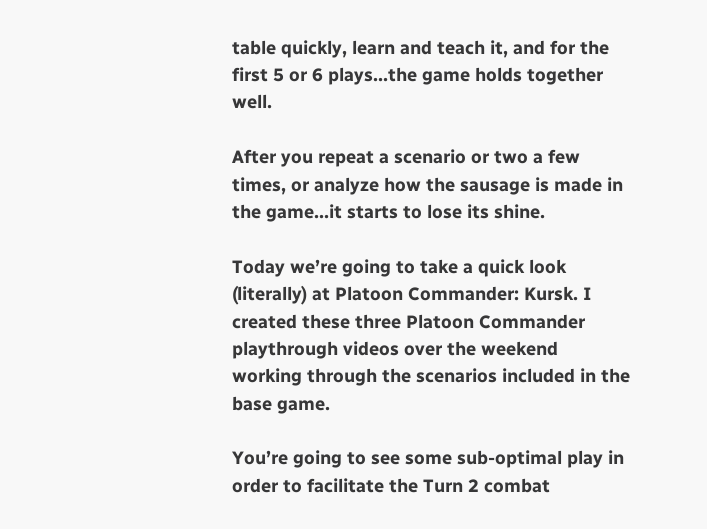table quickly, learn and teach it, and for the first 5 or 6 plays…the game holds together well.

After you repeat a scenario or two a few times, or analyze how the sausage is made in the game…it starts to lose its shine.

Today we’re going to take a quick look (literally) at Platoon Commander: Kursk. I created these three Platoon Commander playthrough videos over the weekend working through the scenarios included in the base game.

You’re going to see some sub-optimal play in order to facilitate the Turn 2 combat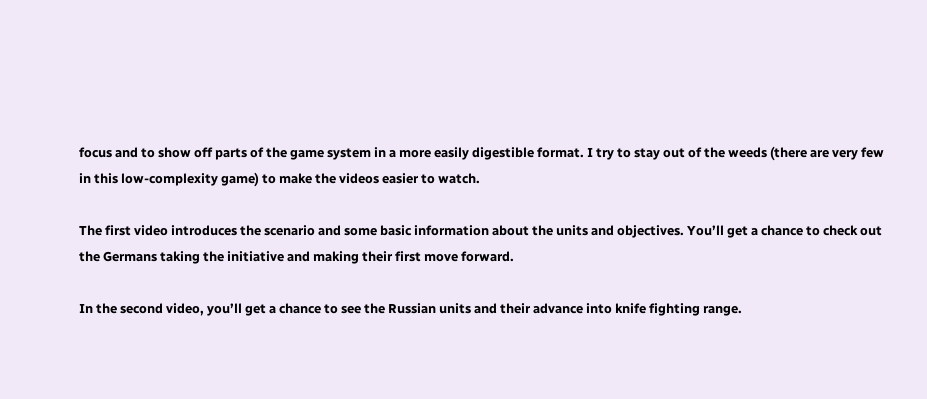focus and to show off parts of the game system in a more easily digestible format. I try to stay out of the weeds (there are very few in this low-complexity game) to make the videos easier to watch.

The first video introduces the scenario and some basic information about the units and objectives. You’ll get a chance to check out the Germans taking the initiative and making their first move forward.

In the second video, you’ll get a chance to see the Russian units and their advance into knife fighting range.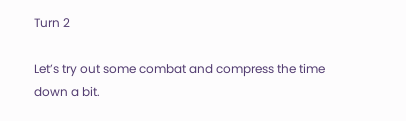Turn 2

Let’s try out some combat and compress the time down a bit.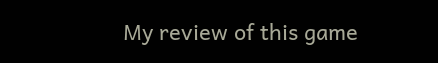My review of this game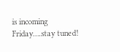is incoming Friday….stay tuned!